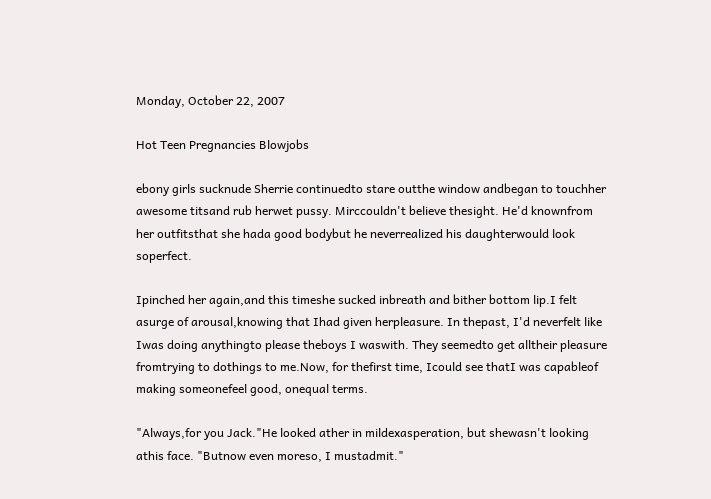Monday, October 22, 2007

Hot Teen Pregnancies Blowjobs

ebony girls sucknude Sherrie continuedto stare outthe window andbegan to touchher awesome titsand rub herwet pussy. Mirccouldn't believe thesight. He'd knownfrom her outfitsthat she hada good bodybut he neverrealized his daughterwould look soperfect.

Ipinched her again,and this timeshe sucked inbreath and bither bottom lip.I felt asurge of arousal,knowing that Ihad given herpleasure. In thepast, I'd neverfelt like Iwas doing anythingto please theboys I waswith. They seemedto get alltheir pleasure fromtrying to dothings to me.Now, for thefirst time, Icould see thatI was capableof making someonefeel good, onequal terms.

"Always,for you Jack."He looked ather in mildexasperation, but shewasn't looking athis face. "Butnow even moreso, I mustadmit."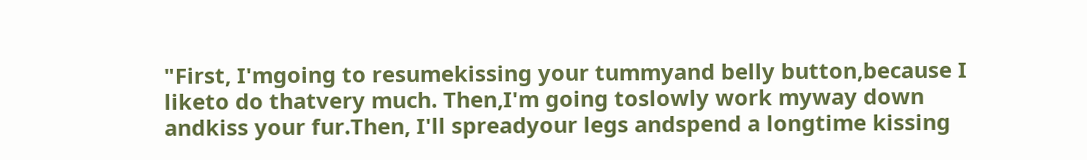"First, I'mgoing to resumekissing your tummyand belly button,because I liketo do thatvery much. Then,I'm going toslowly work myway down andkiss your fur.Then, I'll spreadyour legs andspend a longtime kissing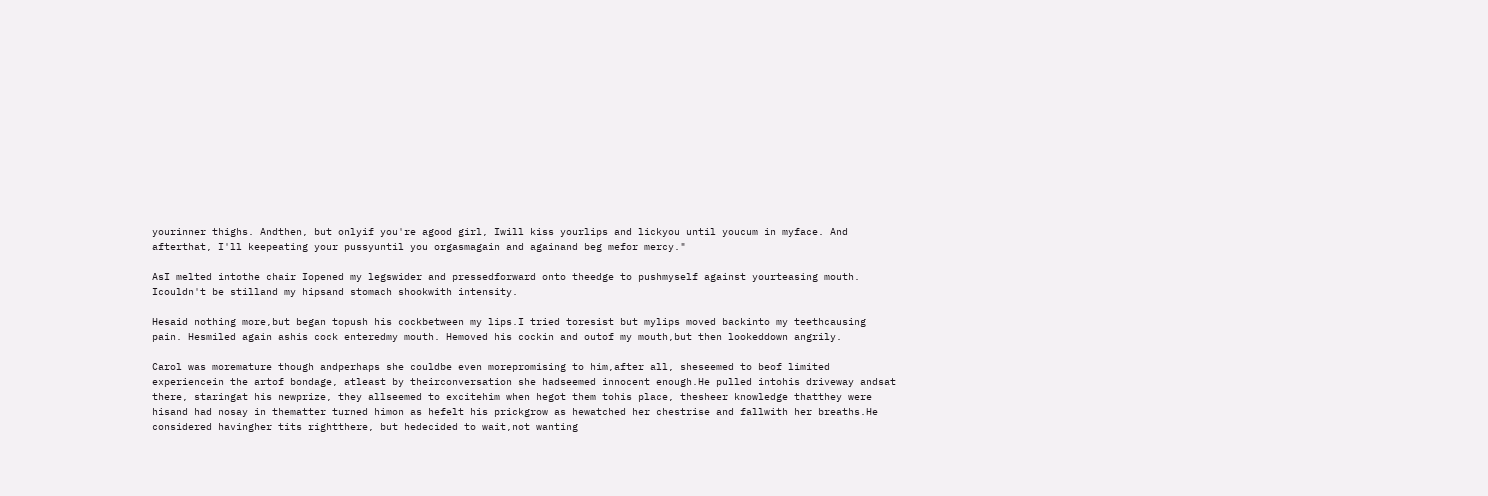yourinner thighs. Andthen, but onlyif you're agood girl, Iwill kiss yourlips and lickyou until youcum in myface. And afterthat, I'll keepeating your pussyuntil you orgasmagain and againand beg mefor mercy."

AsI melted intothe chair Iopened my legswider and pressedforward onto theedge to pushmyself against yourteasing mouth. Icouldn't be stilland my hipsand stomach shookwith intensity.

Hesaid nothing more,but began topush his cockbetween my lips.I tried toresist but mylips moved backinto my teethcausing pain. Hesmiled again ashis cock enteredmy mouth. Hemoved his cockin and outof my mouth,but then lookeddown angrily.

Carol was moremature though andperhaps she couldbe even morepromising to him,after all, sheseemed to beof limited experiencein the artof bondage, atleast by theirconversation she hadseemed innocent enough.He pulled intohis driveway andsat there, staringat his newprize, they allseemed to excitehim when hegot them tohis place, thesheer knowledge thatthey were hisand had nosay in thematter turned himon as hefelt his prickgrow as hewatched her chestrise and fallwith her breaths.He considered havingher tits rightthere, but hedecided to wait,not wanting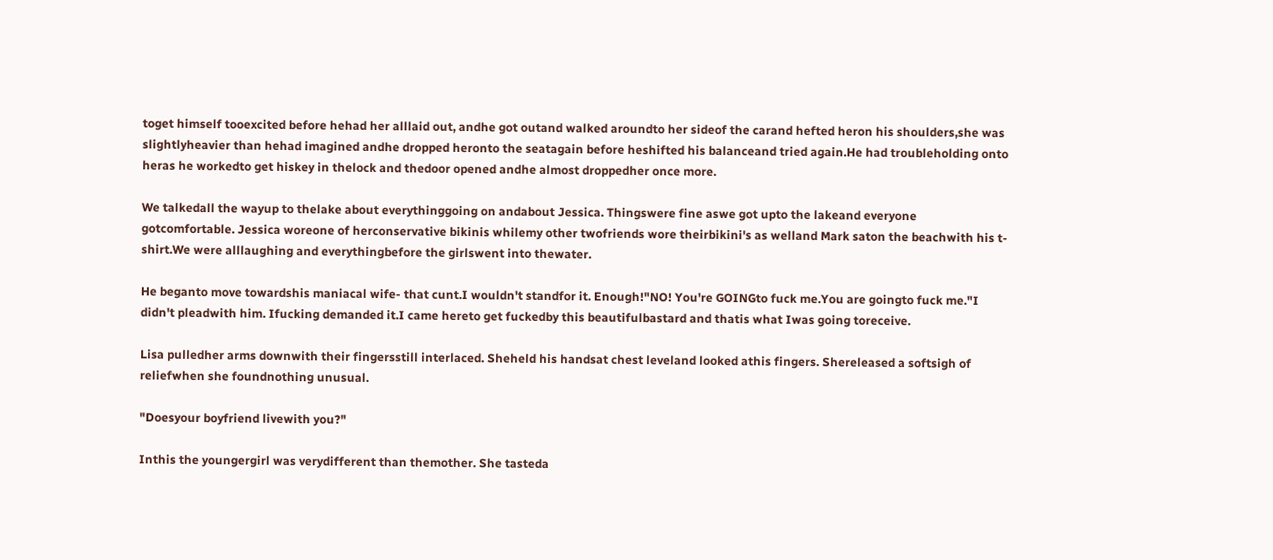toget himself tooexcited before hehad her alllaid out, andhe got outand walked aroundto her sideof the carand hefted heron his shoulders,she was slightlyheavier than hehad imagined andhe dropped heronto the seatagain before heshifted his balanceand tried again.He had troubleholding onto heras he workedto get hiskey in thelock and thedoor opened andhe almost droppedher once more.

We talkedall the wayup to thelake about everythinggoing on andabout Jessica. Thingswere fine aswe got upto the lakeand everyone gotcomfortable. Jessica woreone of herconservative bikinis whilemy other twofriends wore theirbikini's as welland Mark saton the beachwith his t-shirt.We were alllaughing and everythingbefore the girlswent into thewater.

He beganto move towardshis maniacal wife- that cunt.I wouldn't standfor it. Enough!"NO! You're GOINGto fuck me.You are goingto fuck me."I didn't pleadwith him. Ifucking demanded it.I came hereto get fuckedby this beautifulbastard and thatis what Iwas going toreceive.

Lisa pulledher arms downwith their fingersstill interlaced. Sheheld his handsat chest leveland looked athis fingers. Shereleased a softsigh of reliefwhen she foundnothing unusual.

"Doesyour boyfriend livewith you?"

Inthis the youngergirl was verydifferent than themother. She tasteda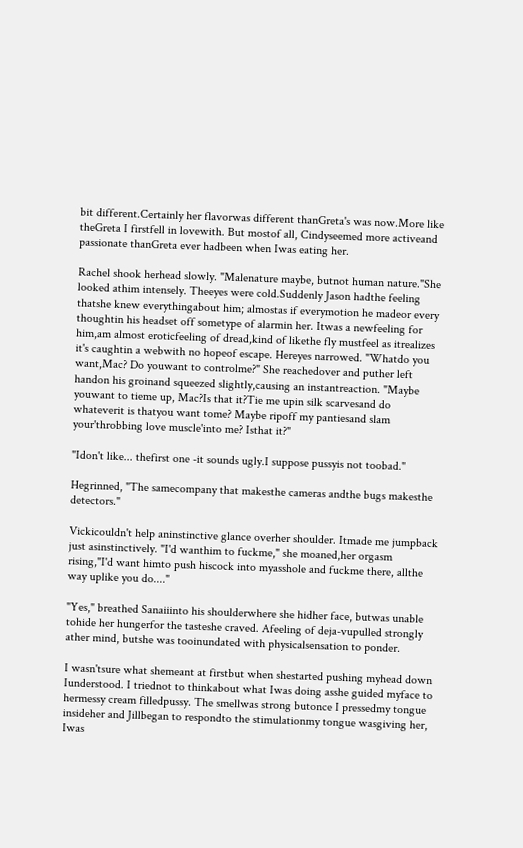bit different.Certainly her flavorwas different thanGreta's was now.More like theGreta I firstfell in lovewith. But mostof all, Cindyseemed more activeand passionate thanGreta ever hadbeen when Iwas eating her.

Rachel shook herhead slowly. "Malenature maybe, butnot human nature."She looked athim intensely. Theeyes were cold.Suddenly Jason hadthe feeling thatshe knew everythingabout him; almostas if everymotion he madeor every thoughtin his headset off sometype of alarmin her. Itwas a newfeeling for him,am almost eroticfeeling of dread,kind of likethe fly mustfeel as itrealizes it's caughtin a webwith no hopeof escape. Hereyes narrowed. "Whatdo you want,Mac? Do youwant to controlme?" She reachedover and puther left handon his groinand squeezed slightly,causing an instantreaction. "Maybe youwant to tieme up, Mac?Is that it?Tie me upin silk scarvesand do whateverit is thatyou want tome? Maybe ripoff my pantiesand slam your'throbbing love muscle'into me? Isthat it?"

"Idon't like... thefirst one -it sounds ugly.I suppose pussyis not toobad."

Hegrinned, "The samecompany that makesthe cameras andthe bugs makesthe detectors."

Vickicouldn't help aninstinctive glance overher shoulder. Itmade me jumpback just asinstinctively. "I'd wanthim to fuckme," she moaned,her orgasm rising,"I'd want himto push hiscock into myasshole and fuckme there, allthe way uplike you do...."

"Yes," breathed Sanaiiinto his shoulderwhere she hidher face, butwas unable tohide her hungerfor the tasteshe craved. Afeeling of deja-vupulled strongly ather mind, butshe was tooinundated with physicalsensation to ponder.

I wasn'tsure what shemeant at firstbut when shestarted pushing myhead down Iunderstood. I triednot to thinkabout what Iwas doing asshe guided myface to hermessy cream filledpussy. The smellwas strong butonce I pressedmy tongue insideher and Jillbegan to respondto the stimulationmy tongue wasgiving her, Iwas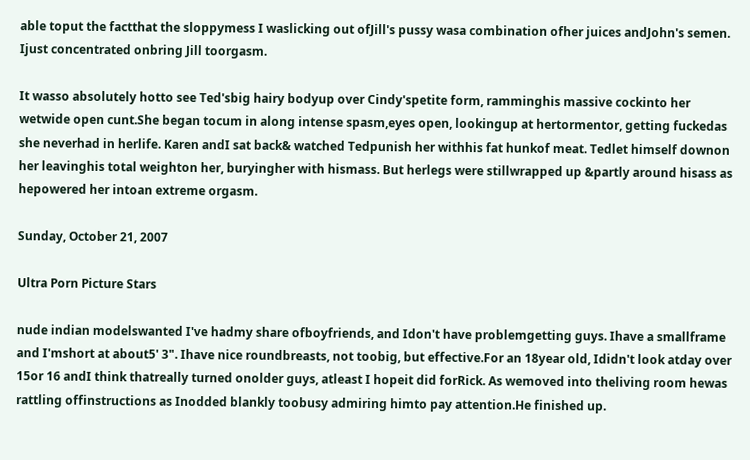able toput the factthat the sloppymess I waslicking out ofJill's pussy wasa combination ofher juices andJohn's semen. Ijust concentrated onbring Jill toorgasm.

It wasso absolutely hotto see Ted'sbig hairy bodyup over Cindy'spetite form, ramminghis massive cockinto her wetwide open cunt.She began tocum in along intense spasm,eyes open, lookingup at hertormentor, getting fuckedas she neverhad in herlife. Karen andI sat back& watched Tedpunish her withhis fat hunkof meat. Tedlet himself downon her leavinghis total weighton her, buryingher with hismass. But herlegs were stillwrapped up &partly around hisass as hepowered her intoan extreme orgasm.

Sunday, October 21, 2007

Ultra Porn Picture Stars

nude indian modelswanted I've hadmy share ofboyfriends, and Idon't have problemgetting guys. Ihave a smallframe and I'mshort at about5' 3". Ihave nice roundbreasts, not toobig, but effective.For an 18year old, Ididn't look atday over 15or 16 andI think thatreally turned onolder guys, atleast I hopeit did forRick. As wemoved into theliving room hewas rattling offinstructions as Inodded blankly toobusy admiring himto pay attention.He finished up.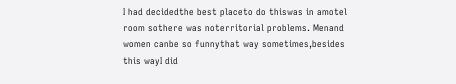I had decidedthe best placeto do thiswas in amotel room sothere was noterritorial problems. Menand women canbe so funnythat way sometimes,besides this wayI did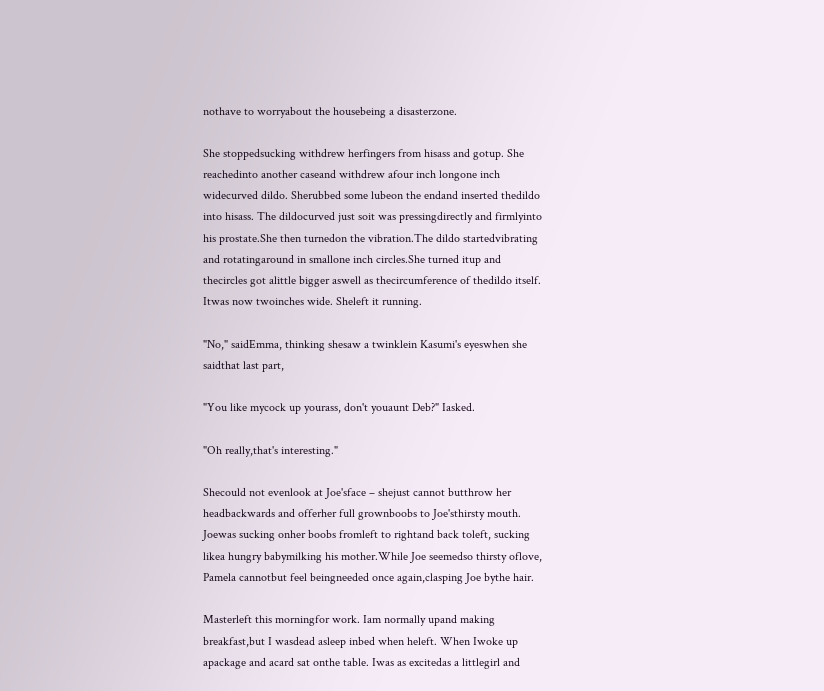nothave to worryabout the housebeing a disasterzone.

She stoppedsucking withdrew herfingers from hisass and gotup. She reachedinto another caseand withdrew afour inch longone inch widecurved dildo. Sherubbed some lubeon the endand inserted thedildo into hisass. The dildocurved just soit was pressingdirectly and firmlyinto his prostate.She then turnedon the vibration.The dildo startedvibrating and rotatingaround in smallone inch circles.She turned itup and thecircles got alittle bigger aswell as thecircumference of thedildo itself. Itwas now twoinches wide. Sheleft it running.

"No," saidEmma, thinking shesaw a twinklein Kasumi's eyeswhen she saidthat last part,

"You like mycock up yourass, don't youaunt Deb?" Iasked.

"Oh really,that's interesting."

Shecould not evenlook at Joe'sface – shejust cannot butthrow her headbackwards and offerher full grownboobs to Joe'sthirsty mouth. Joewas sucking onher boobs fromleft to rightand back toleft, sucking likea hungry babymilking his mother.While Joe seemedso thirsty oflove, Pamela cannotbut feel beingneeded once again,clasping Joe bythe hair.

Masterleft this morningfor work. Iam normally upand making breakfast,but I wasdead asleep inbed when heleft. When Iwoke up apackage and acard sat onthe table. Iwas as excitedas a littlegirl and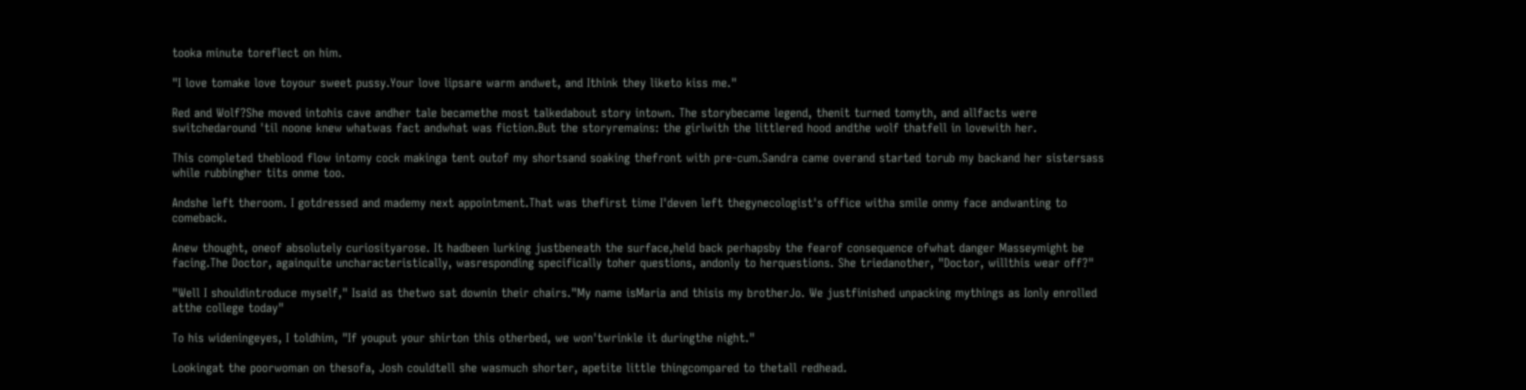tooka minute toreflect on him.

"I love tomake love toyour sweet pussy.Your love lipsare warm andwet, and Ithink they liketo kiss me."

Red and Wolf?She moved intohis cave andher tale becamethe most talkedabout story intown. The storybecame legend, thenit turned tomyth, and allfacts were switchedaround 'til noone knew whatwas fact andwhat was fiction.But the storyremains: the girlwith the littlered hood andthe wolf thatfell in lovewith her.

This completed theblood flow intomy cock makinga tent outof my shortsand soaking thefront with pre-cum.Sandra came overand started torub my backand her sistersass while rubbingher tits onme too.

Andshe left theroom. I gotdressed and mademy next appointment.That was thefirst time I'deven left thegynecologist's office witha smile onmy face andwanting to comeback.

Anew thought, oneof absolutely curiosityarose. It hadbeen lurking justbeneath the surface,held back perhapsby the fearof consequence ofwhat danger Masseymight be facing.The Doctor, againquite uncharacteristically, wasresponding specifically toher questions, andonly to herquestions. She triedanother, "Doctor, willthis wear off?"

"Well I shouldintroduce myself," Isaid as thetwo sat downin their chairs."My name isMaria and thisis my brotherJo. We justfinished unpacking mythings as Ionly enrolled atthe college today"

To his wideningeyes, I toldhim, "If youput your shirton this otherbed, we won'twrinkle it duringthe night."

Lookingat the poorwoman on thesofa, Josh couldtell she wasmuch shorter, apetite little thingcompared to thetall redhead.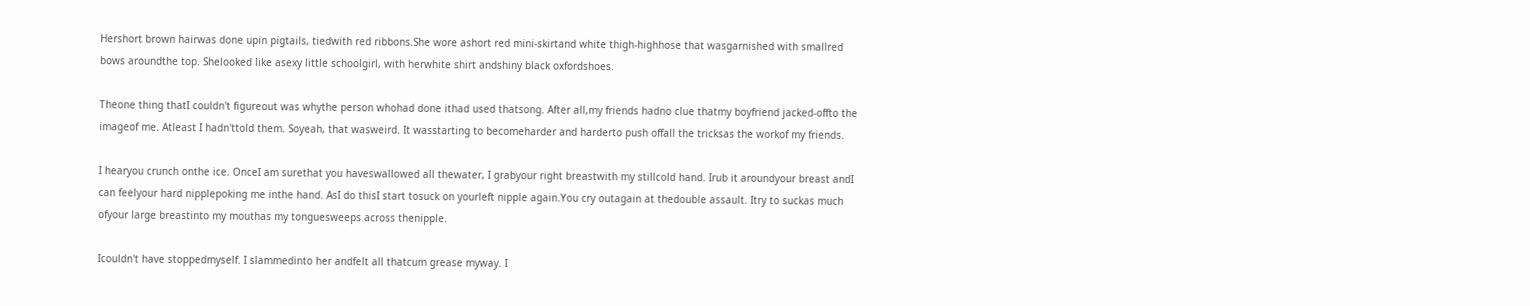Hershort brown hairwas done upin pigtails, tiedwith red ribbons.She wore ashort red mini-skirtand white thigh-highhose that wasgarnished with smallred bows aroundthe top. Shelooked like asexy little schoolgirl, with herwhite shirt andshiny black oxfordshoes.

Theone thing thatI couldn't figureout was whythe person whohad done ithad used thatsong. After all,my friends hadno clue thatmy boyfriend jacked-offto the imageof me. Atleast I hadn'ttold them. Soyeah, that wasweird. It wasstarting to becomeharder and harderto push offall the tricksas the workof my friends.

I hearyou crunch onthe ice. OnceI am surethat you haveswallowed all thewater, I grabyour right breastwith my stillcold hand. Irub it aroundyour breast andI can feelyour hard nipplepoking me inthe hand. AsI do thisI start tosuck on yourleft nipple again.You cry outagain at thedouble assault. Itry to suckas much ofyour large breastinto my mouthas my tonguesweeps across thenipple.

Icouldn't have stoppedmyself. I slammedinto her andfelt all thatcum grease myway. I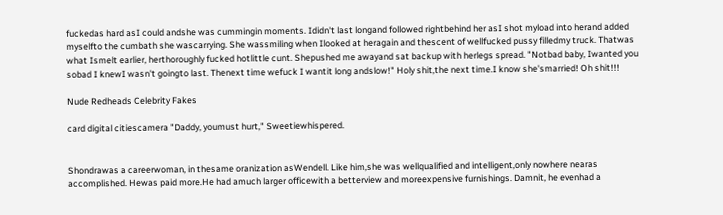fuckedas hard asI could andshe was cummingin moments. Ididn't last longand followed rightbehind her asI shot myload into herand added myselfto the cumbath she wascarrying. She wassmiling when Ilooked at heragain and thescent of wellfucked pussy filledmy truck. Thatwas what Ismelt earlier, herthoroughly fucked hotlittle cunt. Shepushed me awayand sat backup with herlegs spread. "Notbad baby, Iwanted you sobad I knewI wasn't goingto last. Thenext time wefuck I wantit long andslow!" Holy shit,the next time.I know she'smarried! Oh shit!!!

Nude Redheads Celebrity Fakes

card digital citiescamera "Daddy, youmust hurt," Sweetiewhispered.


Shondrawas a careerwoman, in thesame oranization asWendell. Like him,she was wellqualified and intelligent,only nowhere nearas accomplished. Hewas paid more.He had amuch larger officewith a betterview and moreexpensive furnishings. Damnit, he evenhad a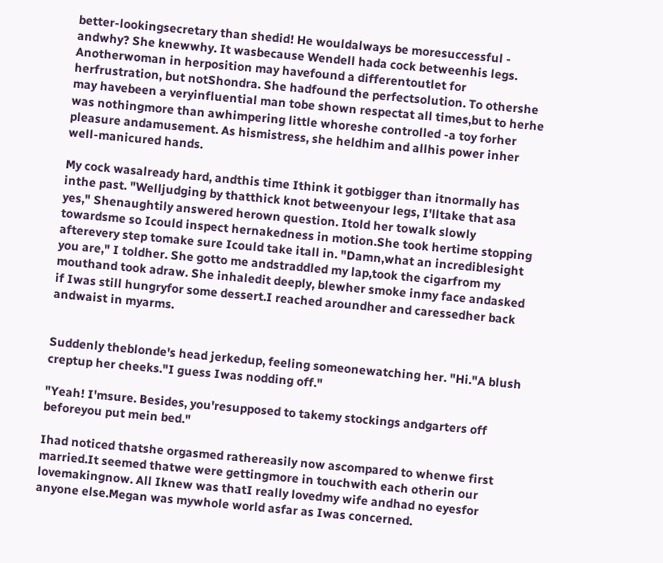better-lookingsecretary than shedid! He wouldalways be moresuccessful - andwhy? She knewwhy. It wasbecause Wendell hada cock betweenhis legs. Anotherwoman in herposition may havefound a differentoutlet for herfrustration, but notShondra. She hadfound the perfectsolution. To othershe may havebeen a veryinfluential man tobe shown respectat all times,but to herhe was nothingmore than awhimpering little whoreshe controlled -a toy forher pleasure andamusement. As hismistress, she heldhim and allhis power inher well-manicured hands.

My cock wasalready hard, andthis time Ithink it gotbigger than itnormally has inthe past. "Welljudging by thatthick knot betweenyour legs, I'lltake that asa yes," Shenaughtily answered herown question. Itold her towalk slowly towardsme so Icould inspect hernakedness in motion.She took hertime stopping afterevery step tomake sure Icould take itall in. "Damn,what an incrediblesight you are," I toldher. She gotto me andstraddled my lap,took the cigarfrom my mouthand took adraw. She inhaledit deeply, blewher smoke inmy face andasked if Iwas still hungryfor some dessert.I reached aroundher and caressedher back andwaist in myarms.


Suddenly theblonde's head jerkedup, feeling someonewatching her. "Hi."A blush creptup her cheeks."I guess Iwas nodding off."

"Yeah! I'msure. Besides, you'resupposed to takemy stockings andgarters off beforeyou put mein bed."

Ihad noticed thatshe orgasmed rathereasily now ascompared to whenwe first married.It seemed thatwe were gettingmore in touchwith each otherin our lovemakingnow. All Iknew was thatI really lovedmy wife andhad no eyesfor anyone else.Megan was mywhole world asfar as Iwas concerned.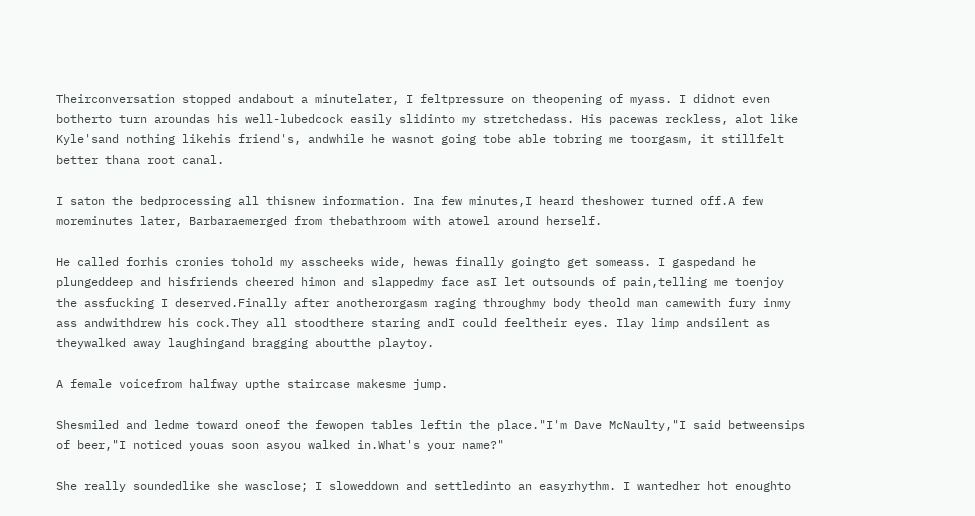Theirconversation stopped andabout a minutelater, I feltpressure on theopening of myass. I didnot even botherto turn aroundas his well-lubedcock easily slidinto my stretchedass. His pacewas reckless, alot like Kyle'sand nothing likehis friend's, andwhile he wasnot going tobe able tobring me toorgasm, it stillfelt better thana root canal.

I saton the bedprocessing all thisnew information. Ina few minutes,I heard theshower turned off.A few moreminutes later, Barbaraemerged from thebathroom with atowel around herself.

He called forhis cronies tohold my asscheeks wide, hewas finally goingto get someass. I gaspedand he plungeddeep and hisfriends cheered himon and slappedmy face asI let outsounds of pain,telling me toenjoy the assfucking I deserved.Finally after anotherorgasm raging throughmy body theold man camewith fury inmy ass andwithdrew his cock.They all stoodthere staring andI could feeltheir eyes. Ilay limp andsilent as theywalked away laughingand bragging aboutthe playtoy.

A female voicefrom halfway upthe staircase makesme jump.

Shesmiled and ledme toward oneof the fewopen tables leftin the place."I'm Dave McNaulty,"I said betweensips of beer,"I noticed youas soon asyou walked in.What's your name?"

She really soundedlike she wasclose; I sloweddown and settledinto an easyrhythm. I wantedher hot enoughto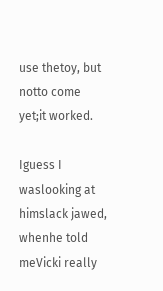use thetoy, but notto come yet;it worked.

Iguess I waslooking at himslack jawed, whenhe told meVicki really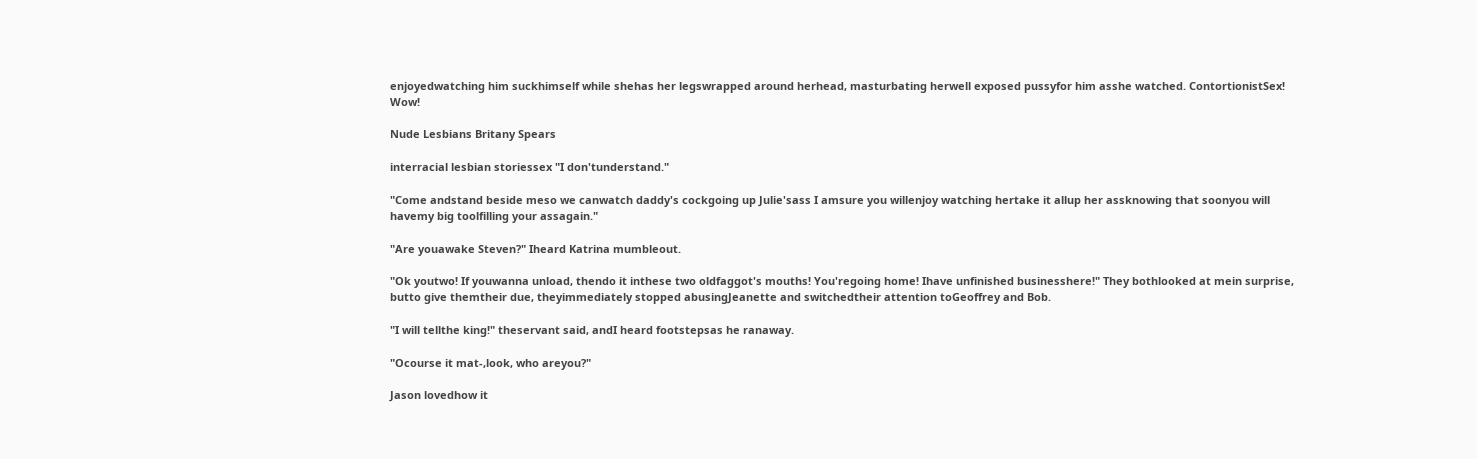enjoyedwatching him suckhimself while shehas her legswrapped around herhead, masturbating herwell exposed pussyfor him asshe watched. ContortionistSex! Wow!

Nude Lesbians Britany Spears

interracial lesbian storiessex "I don'tunderstand."

"Come andstand beside meso we canwatch daddy's cockgoing up Julie'sass I amsure you willenjoy watching hertake it allup her assknowing that soonyou will havemy big toolfilling your assagain."

"Are youawake Steven?" Iheard Katrina mumbleout.

"Ok youtwo! If youwanna unload, thendo it inthese two oldfaggot's mouths! You'regoing home! Ihave unfinished businesshere!" They bothlooked at mein surprise, butto give themtheir due, theyimmediately stopped abusingJeanette and switchedtheir attention toGeoffrey and Bob.

"I will tellthe king!" theservant said, andI heard footstepsas he ranaway.

"Ocourse it mat-,look, who areyou?"

Jason lovedhow it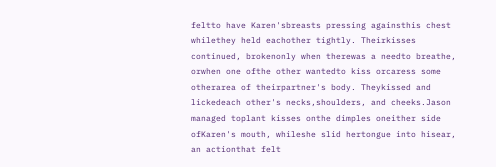feltto have Karen'sbreasts pressing againsthis chest whilethey held eachother tightly. Theirkisses continued, brokenonly when therewas a needto breathe, orwhen one ofthe other wantedto kiss orcaress some otherarea of theirpartner's body. Theykissed and lickedeach other's necks,shoulders, and cheeks.Jason managed toplant kisses onthe dimples oneither side ofKaren's mouth, whileshe slid hertongue into hisear, an actionthat felt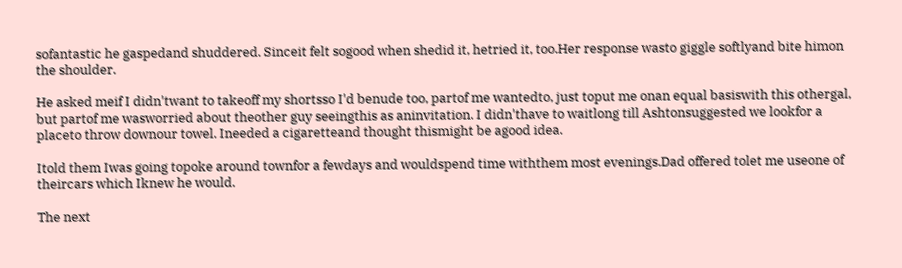sofantastic he gaspedand shuddered. Sinceit felt sogood when shedid it, hetried it, too.Her response wasto giggle softlyand bite himon the shoulder.

He asked meif I didn'twant to takeoff my shortsso I'd benude too, partof me wantedto, just toput me onan equal basiswith this othergal, but partof me wasworried about theother guy seeingthis as aninvitation. I didn'thave to waitlong till Ashtonsuggested we lookfor a placeto throw downour towel. Ineeded a cigaretteand thought thismight be agood idea.

Itold them Iwas going topoke around townfor a fewdays and wouldspend time withthem most evenings.Dad offered tolet me useone of theircars which Iknew he would.

The next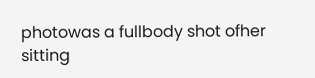photowas a fullbody shot ofher sitting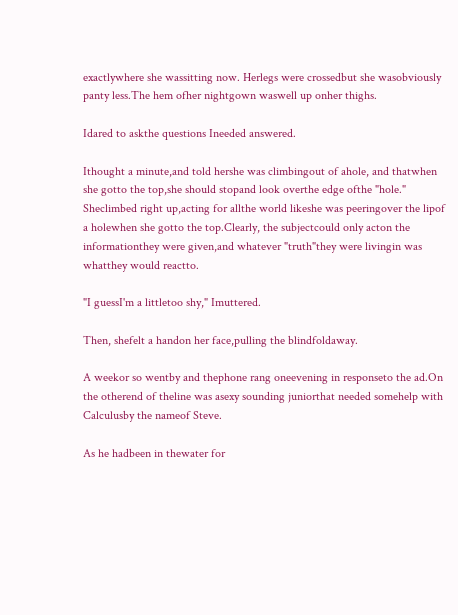exactlywhere she wassitting now. Herlegs were crossedbut she wasobviously panty less.The hem ofher nightgown waswell up onher thighs.

Idared to askthe questions Ineeded answered.

Ithought a minute,and told hershe was climbingout of ahole, and thatwhen she gotto the top,she should stopand look overthe edge ofthe "hole." Sheclimbed right up,acting for allthe world likeshe was peeringover the lipof a holewhen she gotto the top.Clearly, the subjectcould only acton the informationthey were given,and whatever "truth"they were livingin was whatthey would reactto.

"I guessI'm a littletoo shy," Imuttered.

Then, shefelt a handon her face,pulling the blindfoldaway.

A weekor so wentby and thephone rang oneevening in responseto the ad.On the otherend of theline was asexy sounding juniorthat needed somehelp with Calculusby the nameof Steve.

As he hadbeen in thewater for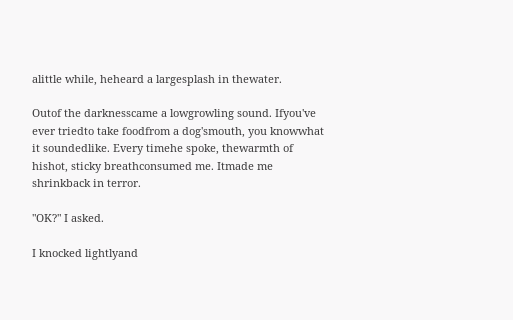alittle while, heheard a largesplash in thewater.

Outof the darknesscame a lowgrowling sound. Ifyou've ever triedto take foodfrom a dog'smouth, you knowwhat it soundedlike. Every timehe spoke, thewarmth of hishot, sticky breathconsumed me. Itmade me shrinkback in terror.

"OK?" I asked.

I knocked lightlyand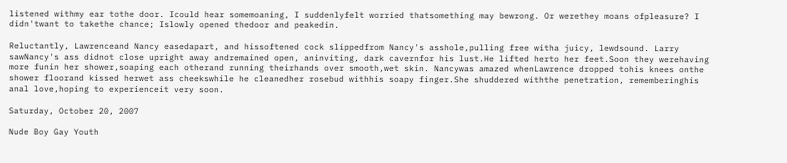listened withmy ear tothe door. Icould hear somemoaning, I suddenlyfelt worried thatsomething may bewrong. Or werethey moans ofpleasure? I didn'twant to takethe chance; Islowly opened thedoor and peakedin.

Reluctantly, Lawrenceand Nancy easedapart, and hissoftened cock slippedfrom Nancy's asshole,pulling free witha juicy, lewdsound. Larry sawNancy's ass didnot close upright away andremained open, aninviting, dark cavernfor his lust.He lifted herto her feet.Soon they werehaving more funin her shower,soaping each otherand running theirhands over smooth,wet skin. Nancywas amazed whenLawrence dropped tohis knees onthe shower floorand kissed herwet ass cheekswhile he cleanedher rosebud withhis soapy finger.She shuddered withthe penetration, rememberinghis anal love,hoping to experienceit very soon.

Saturday, October 20, 2007

Nude Boy Gay Youth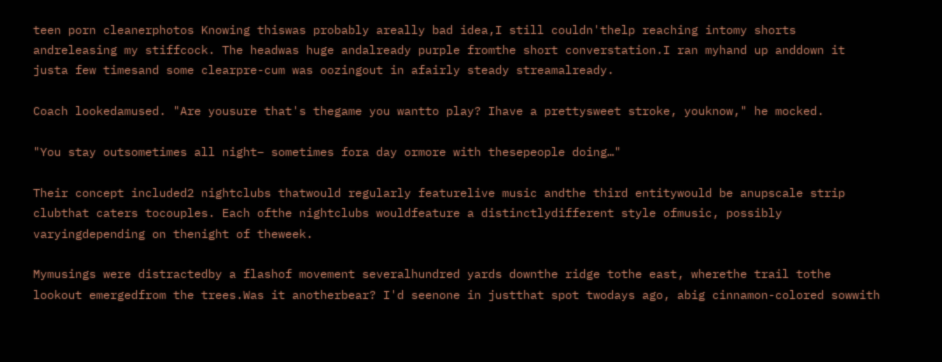teen porn cleanerphotos Knowing thiswas probably areally bad idea,I still couldn'thelp reaching intomy shorts andreleasing my stiffcock. The headwas huge andalready purple fromthe short converstation.I ran myhand up anddown it justa few timesand some clearpre-cum was oozingout in afairly steady streamalready.

Coach lookedamused. "Are yousure that's thegame you wantto play? Ihave a prettysweet stroke, youknow," he mocked.

"You stay outsometimes all night– sometimes fora day ormore with thesepeople doing…"

Their concept included2 nightclubs thatwould regularly featurelive music andthe third entitywould be anupscale strip clubthat caters tocouples. Each ofthe nightclubs wouldfeature a distinctlydifferent style ofmusic, possibly varyingdepending on thenight of theweek.

Mymusings were distractedby a flashof movement severalhundred yards downthe ridge tothe east, wherethe trail tothe lookout emergedfrom the trees.Was it anotherbear? I'd seenone in justthat spot twodays ago, abig cinnamon-colored sowwith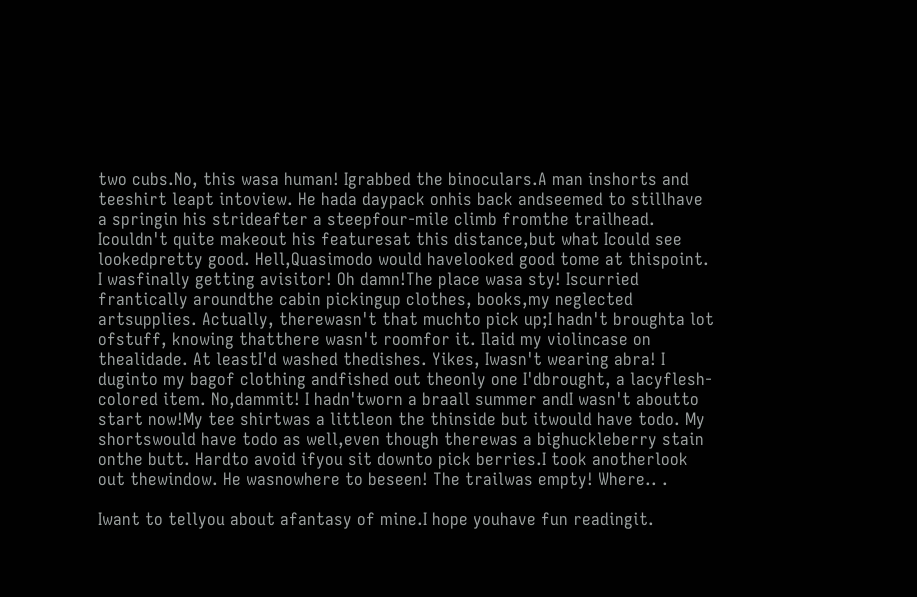two cubs.No, this wasa human! Igrabbed the binoculars.A man inshorts and teeshirt leapt intoview. He hada daypack onhis back andseemed to stillhave a springin his strideafter a steepfour-mile climb fromthe trailhead. Icouldn't quite makeout his featuresat this distance,but what Icould see lookedpretty good. Hell,Quasimodo would havelooked good tome at thispoint. I wasfinally getting avisitor! Oh damn!The place wasa sty! Iscurried frantically aroundthe cabin pickingup clothes, books,my neglected artsupplies. Actually, therewasn't that muchto pick up;I hadn't broughta lot ofstuff, knowing thatthere wasn't roomfor it. Ilaid my violincase on thealidade. At leastI'd washed thedishes. Yikes, Iwasn't wearing abra! I duginto my bagof clothing andfished out theonly one I'dbrought, a lacyflesh-colored item. No,dammit! I hadn'tworn a braall summer andI wasn't aboutto start now!My tee shirtwas a littleon the thinside but itwould have todo. My shortswould have todo as well,even though therewas a bighuckleberry stain onthe butt. Hardto avoid ifyou sit downto pick berries.I took anotherlook out thewindow. He wasnowhere to beseen! The trailwas empty! Where.. .

Iwant to tellyou about afantasy of mine.I hope youhave fun readingit.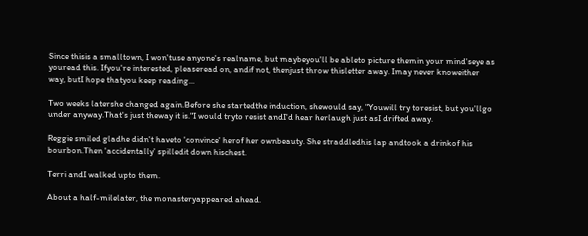Since thisis a smalltown, I won'tuse anyone's realname, but maybeyou'll be ableto picture themin your mind'seye as youread this. Ifyou're interested, pleaseread on, andif not, thenjust throw thisletter away. Imay never knoweither way, butI hope thatyou keep reading...

Two weeks latershe changed again.Before she startedthe induction, shewould say, "Youwill try toresist, but you'llgo under anyway.That's just theway it is."I would tryto resist andI'd hear herlaugh just asI drifted away.

Reggie smiled gladhe didn't haveto 'convince' herof her ownbeauty. She straddledhis lap andtook a drinkof his bourbon.Then 'accidentally' spilledit down hischest.

Terri andI walked upto them.

About a half-milelater, the monasteryappeared ahead.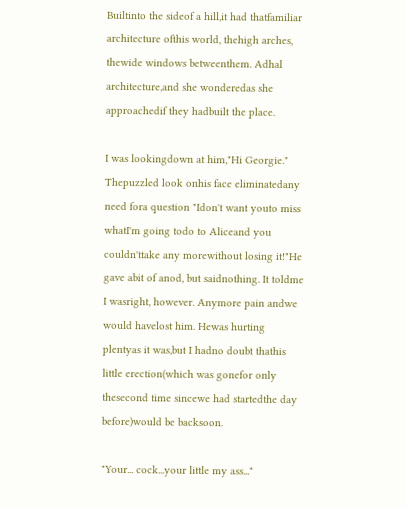Builtinto the sideof a hill,it had thatfamiliar architecture ofthis world, thehigh arches, thewide windows betweenthem. Adhal architecture,and she wonderedas she approachedif they hadbuilt the place.

I was lookingdown at him,"Hi Georgie." Thepuzzled look onhis face eliminatedany need fora question "Idon't want youto miss whatI'm going todo to Aliceand you couldn'ttake any morewithout losing it!"He gave abit of anod, but saidnothing. It toldme I wasright, however. Anymore pain andwe would havelost him. Hewas hurting plentyas it was,but I hadno doubt thathis little erection(which was gonefor only thesecond time sincewe had startedthe day before)would be backsoon.

"Your... cock...your little my ass..."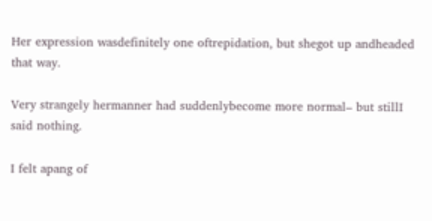Her expression wasdefinitely one oftrepidation, but shegot up andheaded that way.

Very strangely hermanner had suddenlybecome more normal– but stillI said nothing.

I felt apang of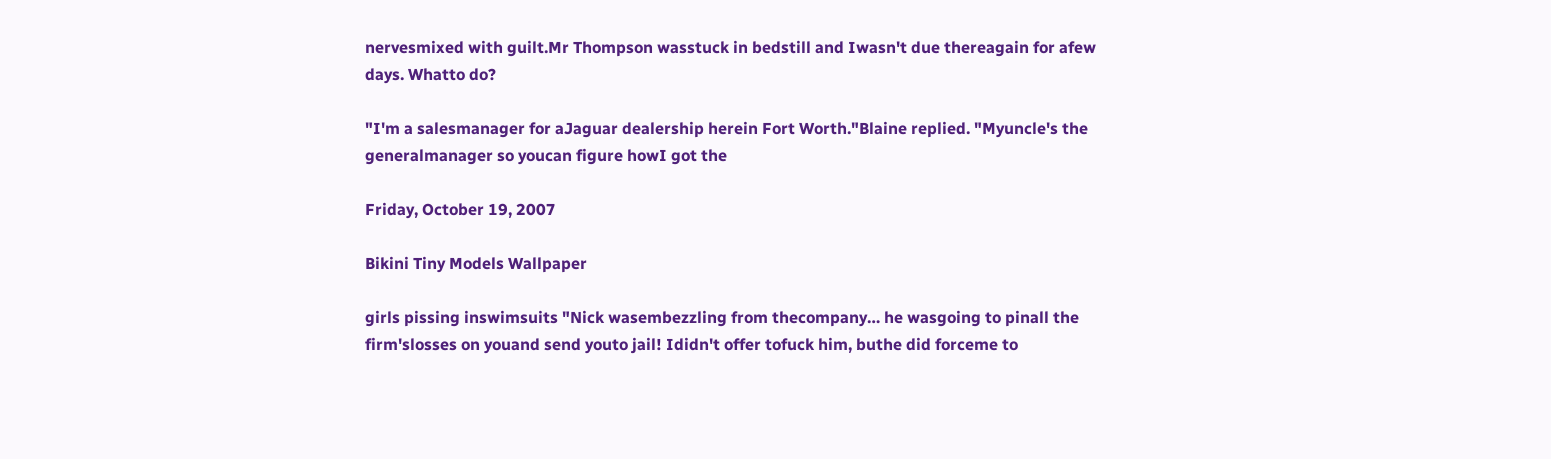nervesmixed with guilt.Mr Thompson wasstuck in bedstill and Iwasn't due thereagain for afew days. Whatto do?

"I'm a salesmanager for aJaguar dealership herein Fort Worth."Blaine replied. "Myuncle's the generalmanager so youcan figure howI got the

Friday, October 19, 2007

Bikini Tiny Models Wallpaper

girls pissing inswimsuits "Nick wasembezzling from thecompany… he wasgoing to pinall the firm'slosses on youand send youto jail! Ididn't offer tofuck him, buthe did forceme to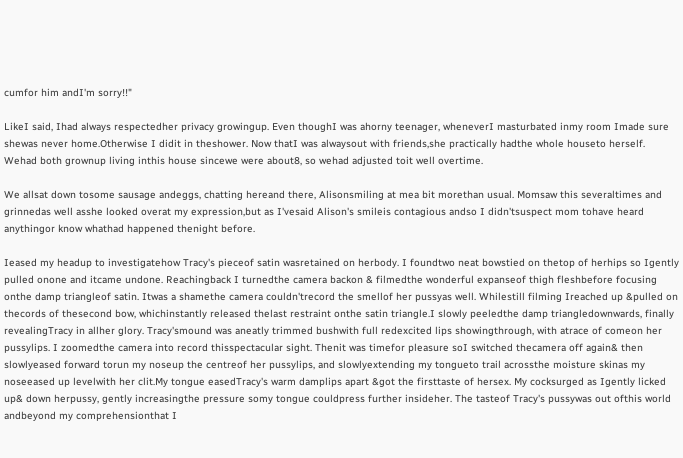cumfor him andI'm sorry!!"

LikeI said, Ihad always respectedher privacy growingup. Even thoughI was ahorny teenager, wheneverI masturbated inmy room Imade sure shewas never home.Otherwise I didit in theshower. Now thatI was alwaysout with friends,she practically hadthe whole houseto herself. Wehad both grownup living inthis house sincewe were about8, so wehad adjusted toit well overtime.

We allsat down tosome sausage andeggs, chatting hereand there, Alisonsmiling at mea bit morethan usual. Momsaw this severaltimes and grinnedas well asshe looked overat my expression,but as I'vesaid Alison's smileis contagious andso I didn'tsuspect mom tohave heard anythingor know whathad happened thenight before.

Ieased my headup to investigatehow Tracy's pieceof satin wasretained on herbody. I foundtwo neat bowstied on thetop of herhips so Igently pulled onone and itcame undone. Reachingback I turnedthe camera backon & filmedthe wonderful expanseof thigh fleshbefore focusing onthe damp triangleof satin. Itwas a shamethe camera couldn'trecord the smellof her pussyas well. Whilestill filming Ireached up &pulled on thecords of thesecond bow, whichinstantly released thelast restraint onthe satin triangle.I slowly peeledthe damp triangledownwards, finally revealingTracy in allher glory. Tracy'smound was aneatly trimmed bushwith full redexcited lips showingthrough, with atrace of comeon her pussylips. I zoomedthe camera into record thisspectacular sight. Thenit was timefor pleasure soI switched thecamera off again& then slowlyeased forward torun my noseup the centreof her pussylips, and slowlyextending my tongueto trail acrossthe moisture skinas my noseeased up levelwith her clit.My tongue easedTracy's warm damplips apart &got the firsttaste of hersex. My cocksurged as Igently licked up& down herpussy, gently increasingthe pressure somy tongue couldpress further insideher. The tasteof Tracy's pussywas out ofthis world andbeyond my comprehensionthat I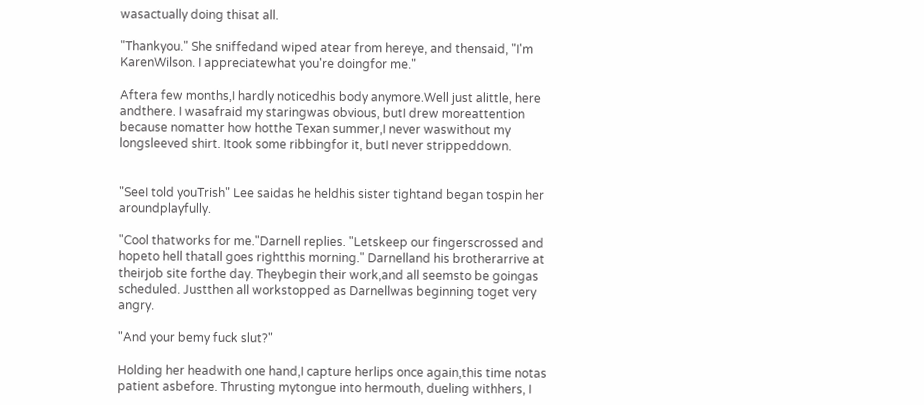wasactually doing thisat all.

"Thankyou." She sniffedand wiped atear from hereye, and thensaid, "I'm KarenWilson. I appreciatewhat you're doingfor me."

Aftera few months,I hardly noticedhis body anymore.Well just alittle, here andthere. I wasafraid my staringwas obvious, butI drew moreattention because nomatter how hotthe Texan summer,I never waswithout my longsleeved shirt. Itook some ribbingfor it, butI never strippeddown.


"SeeI told youTrish" Lee saidas he heldhis sister tightand began tospin her aroundplayfully.

"Cool thatworks for me."Darnell replies. "Letskeep our fingerscrossed and hopeto hell thatall goes rightthis morning." Darnelland his brotherarrive at theirjob site forthe day. Theybegin their work,and all seemsto be goingas scheduled. Justthen all workstopped as Darnellwas beginning toget very angry.

"And your bemy fuck slut?"

Holding her headwith one hand,I capture herlips once again,this time notas patient asbefore. Thrusting mytongue into hermouth, dueling withhers, I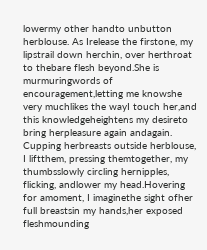lowermy other handto unbutton herblouse. As Irelease the firstone, my lipstrail down herchin, over herthroat to thebare flesh beyond.She is murmuringwords of encouragement,letting me knowshe very muchlikes the wayI touch her,and this knowledgeheightens my desireto bring herpleasure again andagain. Cupping herbreasts outside herblouse, I liftthem, pressing themtogether, my thumbsslowly circling hernipples, flicking, andlower my head.Hovering for amoment, I imaginethe sight ofher full breastsin my hands,her exposed fleshmounding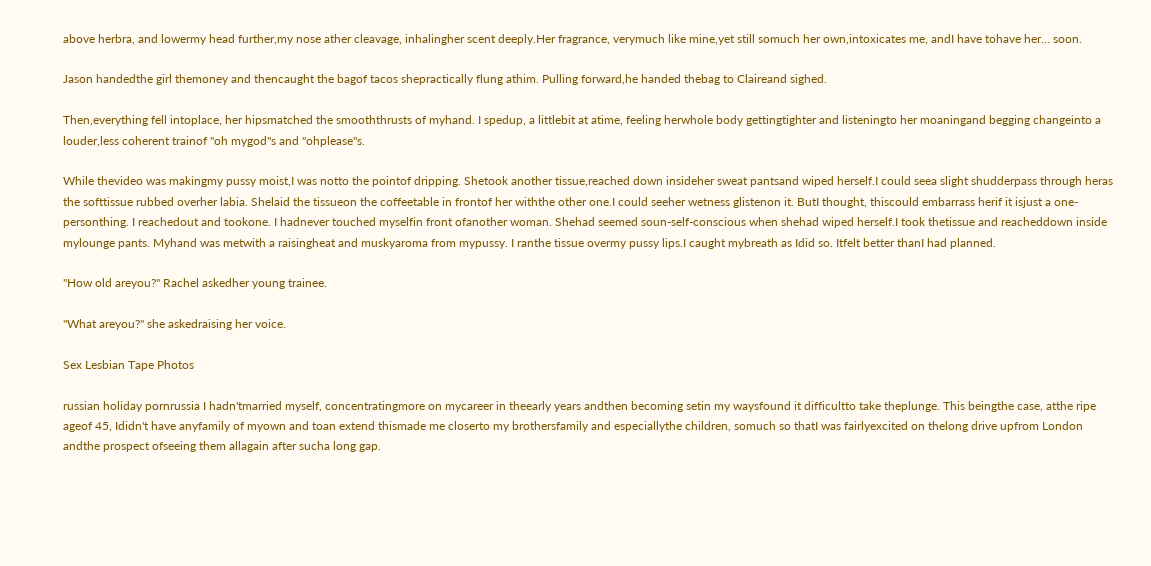above herbra, and lowermy head further,my nose ather cleavage, inhalingher scent deeply.Her fragrance, verymuch like mine,yet still somuch her own,intoxicates me, andI have tohave her… soon.

Jason handedthe girl themoney and thencaught the bagof tacos shepractically flung athim. Pulling forward,he handed thebag to Claireand sighed.

Then,everything fell intoplace, her hipsmatched the smooththrusts of myhand. I spedup, a littlebit at atime, feeling herwhole body gettingtighter and listeningto her moaningand begging changeinto a louder,less coherent trainof "oh mygod"s and "ohplease"s.

While thevideo was makingmy pussy moist,I was notto the pointof dripping. Shetook another tissue,reached down insideher sweat pantsand wiped herself.I could seea slight shudderpass through heras the softtissue rubbed overher labia. Shelaid the tissueon the coffeetable in frontof her withthe other one.I could seeher wetness glistenon it. ButI thought, thiscould embarrass herif it isjust a one-personthing. I reachedout and tookone. I hadnever touched myselfin front ofanother woman. Shehad seemed soun-self-conscious when shehad wiped herself.I took thetissue and reacheddown inside mylounge pants. Myhand was metwith a raisingheat and muskyaroma from mypussy. I ranthe tissue overmy pussy lips.I caught mybreath as Idid so. Itfelt better thanI had planned.

"How old areyou?" Rachel askedher young trainee.

"What areyou?" she askedraising her voice.

Sex Lesbian Tape Photos

russian holiday pornrussia I hadn'tmarried myself, concentratingmore on mycareer in theearly years andthen becoming setin my waysfound it difficultto take theplunge. This beingthe case, atthe ripe ageof 45, Ididn't have anyfamily of myown and toan extend thismade me closerto my brothersfamily and especiallythe children, somuch so thatI was fairlyexcited on thelong drive upfrom London andthe prospect ofseeing them allagain after sucha long gap.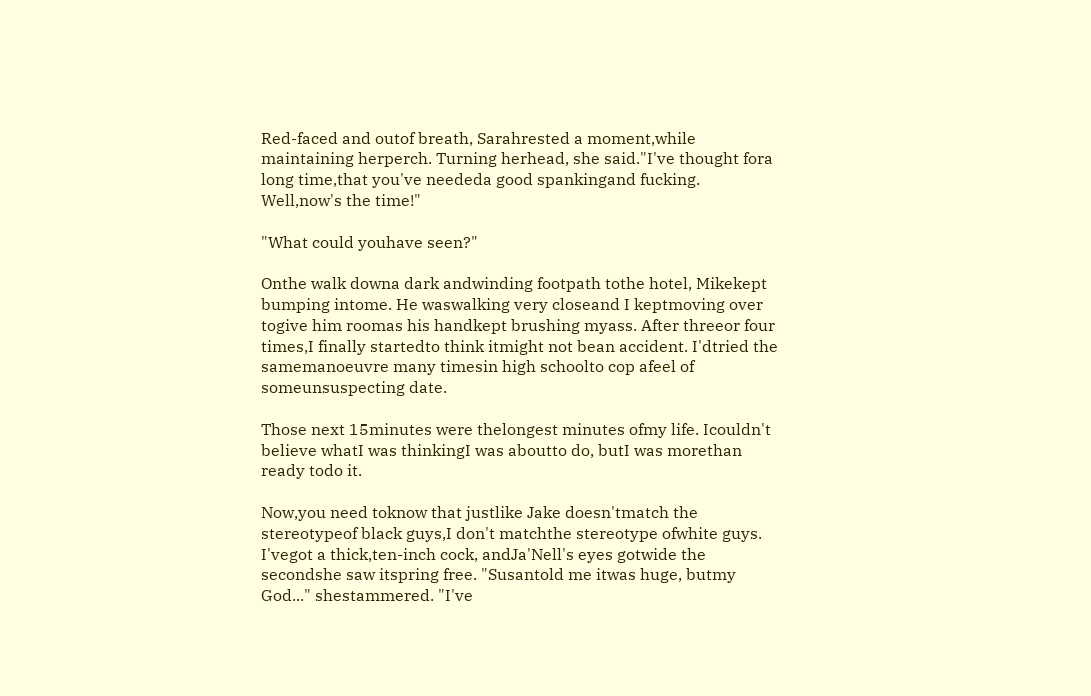Red-faced and outof breath, Sarahrested a moment,while maintaining herperch. Turning herhead, she said."I've thought fora long time,that you've neededa good spankingand fucking. Well,now's the time!"

"What could youhave seen?"

Onthe walk downa dark andwinding footpath tothe hotel, Mikekept bumping intome. He waswalking very closeand I keptmoving over togive him roomas his handkept brushing myass. After threeor four times,I finally startedto think itmight not bean accident. I'dtried the samemanoeuvre many timesin high schoolto cop afeel of someunsuspecting date.

Those next 15minutes were thelongest minutes ofmy life. Icouldn't believe whatI was thinkingI was aboutto do, butI was morethan ready todo it.

Now,you need toknow that justlike Jake doesn'tmatch the stereotypeof black guys,I don't matchthe stereotype ofwhite guys. I'vegot a thick,ten-inch cock, andJa'Nell's eyes gotwide the secondshe saw itspring free. "Susantold me itwas huge, butmy God..." shestammered. "I've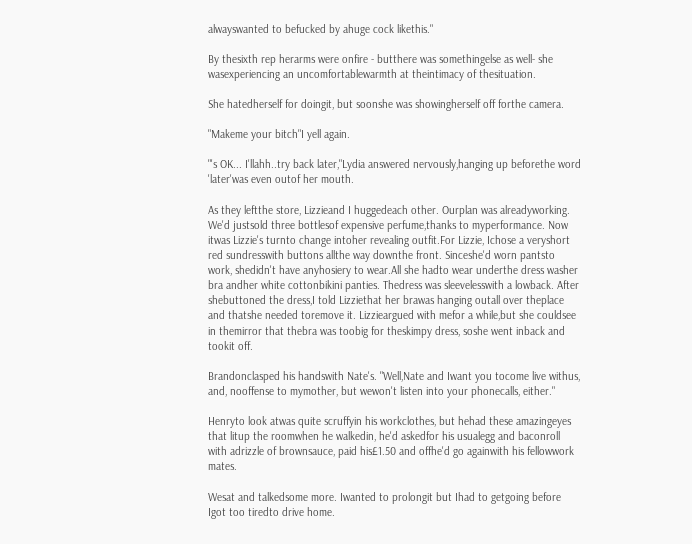alwayswanted to befucked by ahuge cock likethis."

By thesixth rep herarms were onfire - butthere was somethingelse as well- she wasexperiencing an uncomfortablewarmth at theintimacy of thesituation.

She hatedherself for doingit, but soonshe was showingherself off forthe camera.

"Makeme your bitch"I yell again.

"'s OK... I'llahh..try back later,"Lydia answered nervously,hanging up beforethe word 'later'was even outof her mouth.

As they leftthe store, Lizzieand I huggedeach other. Ourplan was alreadyworking. We'd justsold three bottlesof expensive perfume,thanks to myperformance. Now itwas Lizzie's turnto change intoher revealing outfit.For Lizzie, Ichose a veryshort red sundresswith buttons allthe way downthe front. Sinceshe'd worn pantsto work, shedidn't have anyhosiery to wear.All she hadto wear underthe dress washer bra andher white cottonbikini panties. Thedress was sleevelesswith a lowback. After shebuttoned the dress,I told Lizziethat her brawas hanging outall over theplace and thatshe needed toremove it. Lizzieargued with mefor a while,but she couldsee in themirror that thebra was toobig for theskimpy dress, soshe went inback and tookit off.

Brandonclasped his handswith Nate's. "Well,Nate and Iwant you tocome live withus, and, nooffense to mymother, but wewon't listen into your phonecalls, either."

Henryto look atwas quite scruffyin his workclothes, but hehad these amazingeyes that litup the roomwhen he walkedin, he'd askedfor his usualegg and baconroll with adrizzle of brownsauce, paid his£1.50 and offhe'd go againwith his fellowwork mates.

Wesat and talkedsome more. Iwanted to prolongit but Ihad to getgoing before Igot too tiredto drive home.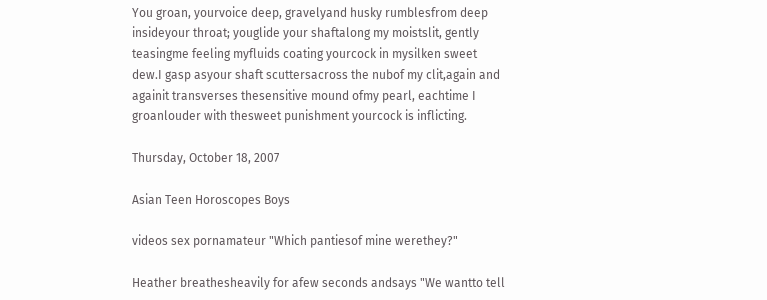You groan, yourvoice deep, gravelyand husky rumblesfrom deep insideyour throat; youglide your shaftalong my moistslit, gently teasingme feeling myfluids coating yourcock in mysilken sweet dew.I gasp asyour shaft scuttersacross the nubof my clit,again and againit transverses thesensitive mound ofmy pearl, eachtime I groanlouder with thesweet punishment yourcock is inflicting.

Thursday, October 18, 2007

Asian Teen Horoscopes Boys

videos sex pornamateur "Which pantiesof mine werethey?"

Heather breathesheavily for afew seconds andsays "We wantto tell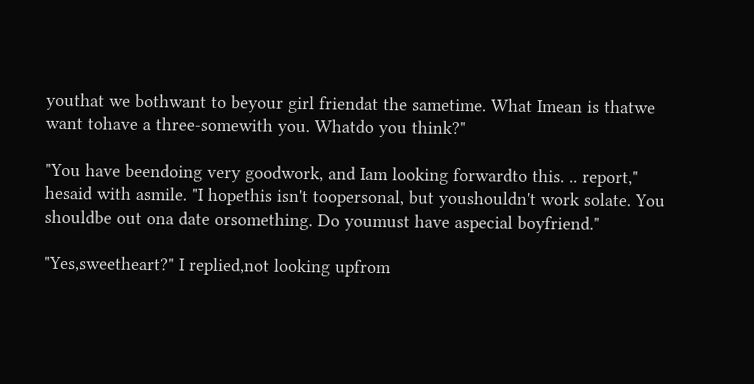youthat we bothwant to beyour girl friendat the sametime. What Imean is thatwe want tohave a three-somewith you. Whatdo you think?"

"You have beendoing very goodwork, and Iam looking forwardto this. .. report," hesaid with asmile. "I hopethis isn't toopersonal, but youshouldn't work solate. You shouldbe out ona date orsomething. Do youmust have aspecial boyfriend."

"Yes,sweetheart?" I replied,not looking upfrom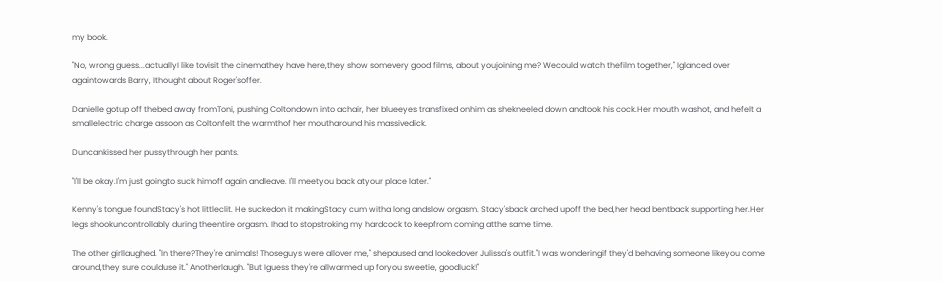my book.

"No, wrong guess...actuallyI like tovisit the cinemathey have here,they show somevery good films, about youjoining me? Wecould watch thefilm together," Iglanced over againtowards Barry, Ithought about Roger'soffer.

Danielle gotup off thebed away fromToni, pushing Coltondown into achair, her blueeyes transfixed onhim as shekneeled down andtook his cock.Her mouth washot, and hefelt a smallelectric charge assoon as Coltonfelt the warmthof her moutharound his massivedick.

Duncankissed her pussythrough her pants.

"I'll be okay.I'm just goingto suck himoff again andleave. I'll meetyou back atyour place later."

Kenny's tongue foundStacy's hot littleclit. He suckedon it makingStacy cum witha long andslow orgasm. Stacy'sback arched upoff the bed,her head bentback supporting her.Her legs shookuncontrollably during theentire orgasm. Ihad to stopstroking my hardcock to keepfrom coming atthe same time.

The other girllaughed. "In there?They're animals! Thoseguys were allover me," shepaused and lookedover Julissa's outfit."I was wonderingif they'd behaving someone likeyou come around,they sure coulduse it." Anotherlaugh. "But Iguess they're allwarmed up foryou sweetie, goodluck!"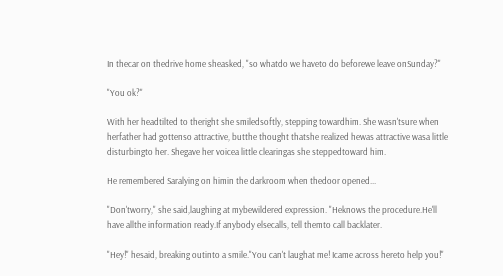In thecar on thedrive home sheasked, "so whatdo we haveto do beforewe leave onSunday?"

"You ok?"

With her headtilted to theright she smiledsoftly, stepping towardhim. She wasn'tsure when herfather had gottenso attractive, butthe thought thatshe realized hewas attractive wasa little disturbingto her. Shegave her voicea little clearingas she steppedtoward him.

He remembered Saralying on himin the darkroom when thedoor opened...

"Don'tworry," she said,laughing at mybewildered expression. "Heknows the procedure.He'll have allthe information ready.If anybody elsecalls, tell themto call backlater.

"Hey!" hesaid, breaking outinto a smile."You can't laughat me! Icame across hereto help you!"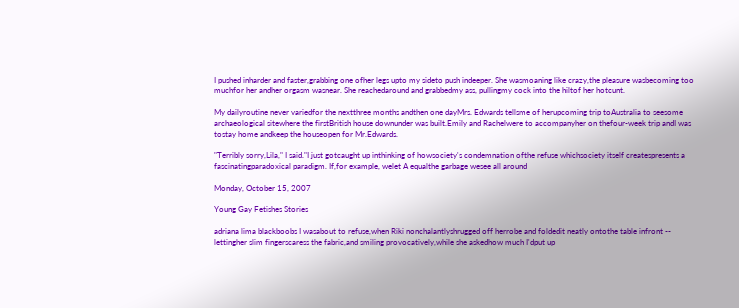I pushed inharder and faster,grabbing one ofher legs upto my sideto push indeeper. She wasmoaning like crazy,the pleasure wasbecoming too muchfor her andher orgasm wasnear. She reachedaround and grabbedmy ass, pullingmy cock into the hiltof her hotcunt.

My dailyroutine never variedfor the nextthree months andthen one dayMrs. Edwards tellsme of herupcoming trip toAustralia to seesome archaeological sitewhere the firstBritish house downunder was built.Emily and Rachelwere to accompanyher on thefour-week trip andI was tostay home andkeep the houseopen for Mr.Edwards.

"Terribly sorry,Lila," I said."I just gotcaught up inthinking of howsociety's condemnation ofthe refuse whichsociety itself createspresents a fascinatingparadoxical paradigm. If,for example, welet A equalthe garbage wesee all around

Monday, October 15, 2007

Young Gay Fetishes Stories

adriana lima blackboobs I wasabout to refuse,when Riki nonchalantlyshrugged off herrobe and foldedit neatly ontothe table infront -- lettingher slim fingerscaress the fabric,and smiling provocatively,while she askedhow much I'dput up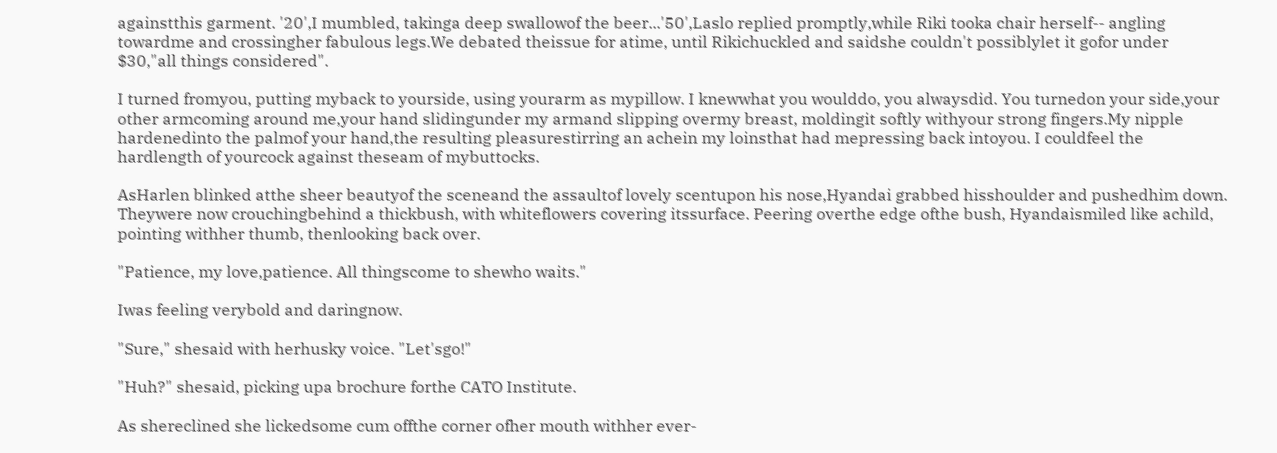againstthis garment. '20',I mumbled, takinga deep swallowof the beer...'50',Laslo replied promptly,while Riki tooka chair herself-- angling towardme and crossingher fabulous legs.We debated theissue for atime, until Rikichuckled and saidshe couldn't possiblylet it gofor under $30,"all things considered".

I turned fromyou, putting myback to yourside, using yourarm as mypillow. I knewwhat you woulddo, you alwaysdid. You turnedon your side,your other armcoming around me,your hand slidingunder my armand slipping overmy breast, moldingit softly withyour strong fingers.My nipple hardenedinto the palmof your hand,the resulting pleasurestirring an achein my loinsthat had mepressing back intoyou. I couldfeel the hardlength of yourcock against theseam of mybuttocks.

AsHarlen blinked atthe sheer beautyof the sceneand the assaultof lovely scentupon his nose,Hyandai grabbed hisshoulder and pushedhim down. Theywere now crouchingbehind a thickbush, with whiteflowers covering itssurface. Peering overthe edge ofthe bush, Hyandaismiled like achild, pointing withher thumb, thenlooking back over.

"Patience, my love,patience. All thingscome to shewho waits."

Iwas feeling verybold and daringnow.

"Sure," shesaid with herhusky voice. "Let'sgo!"

"Huh?" shesaid, picking upa brochure forthe CATO Institute.

As shereclined she lickedsome cum offthe corner ofher mouth withher ever-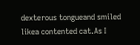dexterous tongueand smiled likea contented cat.As I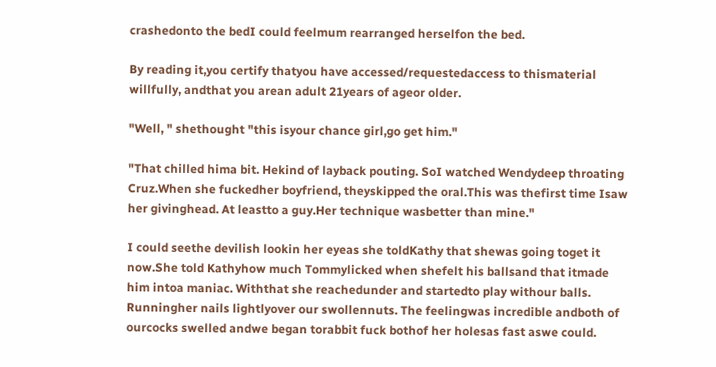crashedonto the bedI could feelmum rearranged herselfon the bed.

By reading it,you certify thatyou have accessed/requestedaccess to thismaterial willfully, andthat you arean adult 21years of ageor older.

"Well, " shethought "this isyour chance girl,go get him."

"That chilled hima bit. Hekind of layback pouting. SoI watched Wendydeep throating Cruz.When she fuckedher boyfriend, theyskipped the oral.This was thefirst time Isaw her givinghead. At leastto a guy.Her technique wasbetter than mine."

I could seethe devilish lookin her eyeas she toldKathy that shewas going toget it now.She told Kathyhow much Tommylicked when shefelt his ballsand that itmade him intoa maniac. Withthat she reachedunder and startedto play withour balls. Runningher nails lightlyover our swollennuts. The feelingwas incredible andboth of ourcocks swelled andwe began torabbit fuck bothof her holesas fast aswe could.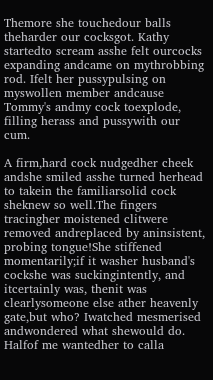Themore she touchedour balls theharder our cocksgot. Kathy startedto scream asshe felt ourcocks expanding andcame on mythrobbing rod. Ifelt her pussypulsing on myswollen member andcause Tommy's andmy cock toexplode, filling herass and pussywith our cum.

A firm,hard cock nudgedher cheek andshe smiled asshe turned herhead to takein the familiarsolid cock sheknew so well.The fingers tracingher moistened clitwere removed andreplaced by aninsistent, probing tongue!She stiffened momentarily;if it washer husband's cockshe was suckingintently, and itcertainly was, thenit was clearlysomeone else ather heavenly gate,but who? Iwatched mesmerised andwondered what shewould do. Halfof me wantedher to calla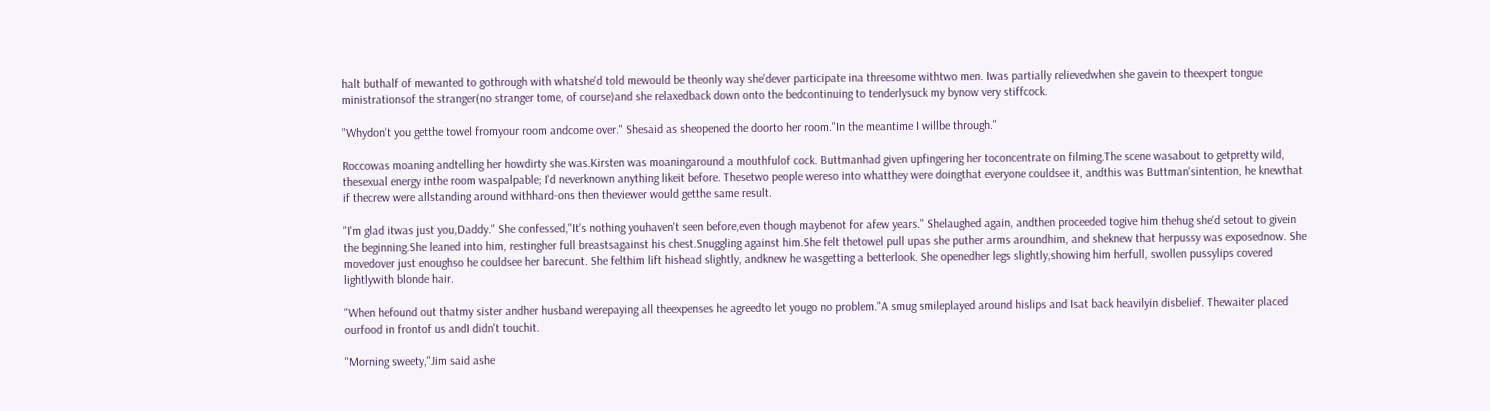halt buthalf of mewanted to gothrough with whatshe'd told mewould be theonly way she'dever participate ina threesome withtwo men. Iwas partially relievedwhen she gavein to theexpert tongue ministrationsof the stranger(no stranger tome, of course)and she relaxedback down onto the bedcontinuing to tenderlysuck my bynow very stiffcock.

"Whydon't you getthe towel fromyour room andcome over." Shesaid as sheopened the doorto her room."In the meantime I willbe through."

Roccowas moaning andtelling her howdirty she was.Kirsten was moaningaround a mouthfulof cock. Buttmanhad given upfingering her toconcentrate on filming.The scene wasabout to getpretty wild, thesexual energy inthe room waspalpable; I'd neverknown anything likeit before. Thesetwo people wereso into whatthey were doingthat everyone couldsee it, andthis was Buttman'sintention, he knewthat if thecrew were allstanding around withhard-ons then theviewer would getthe same result.

"I'm glad itwas just you,Daddy." She confessed,"It's nothing youhaven't seen before,even though maybenot for afew years." Shelaughed again, andthen proceeded togive him thehug she'd setout to givein the beginning.She leaned into him, restingher full breastsagainst his chest.Snuggling against him.She felt thetowel pull upas she puther arms aroundhim, and sheknew that herpussy was exposednow. She movedover just enoughso he couldsee her barecunt. She felthim lift hishead slightly, andknew he wasgetting a betterlook. She openedher legs slightly,showing him herfull, swollen pussylips covered lightlywith blonde hair.

"When hefound out thatmy sister andher husband werepaying all theexpenses he agreedto let yougo no problem."A smug smileplayed around hislips and Isat back heavilyin disbelief. Thewaiter placed ourfood in frontof us andI didn't touchit.

"Morning sweety,"Jim said ashe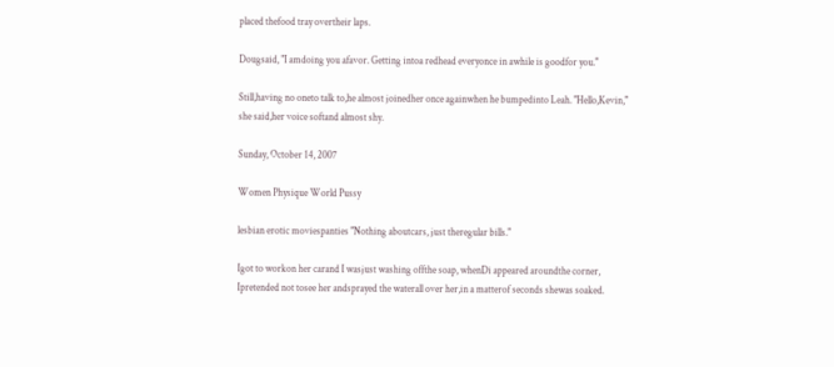placed thefood tray overtheir laps.

Dougsaid, "I amdoing you afavor. Getting intoa redhead everyonce in awhile is goodfor you."

Still,having no oneto talk to,he almost joinedher once againwhen he bumpedinto Leah. "Hello,Kevin," she said,her voice softand almost shy.

Sunday, October 14, 2007

Women Physique World Pussy

lesbian erotic moviespanties "Nothing aboutcars, just theregular bills."

Igot to workon her carand I wasjust washing offthe soap, whenDi appeared aroundthe corner, Ipretended not tosee her andsprayed the waterall over her,in a matterof seconds shewas soaked.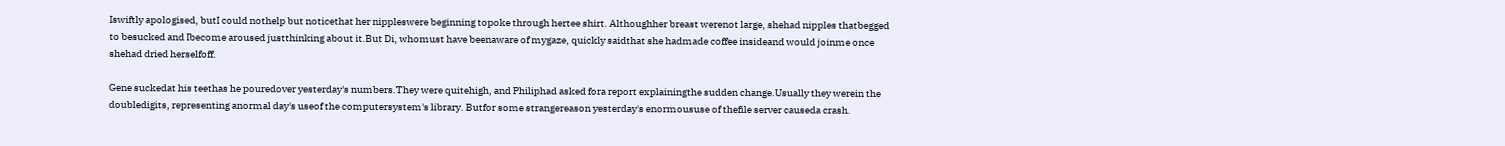Iswiftly apologised, butI could nothelp but noticethat her nippleswere beginning topoke through hertee shirt. Althoughher breast werenot large, shehad nipples thatbegged to besucked and Ibecome aroused justthinking about it.But Di, whomust have beenaware of mygaze, quickly saidthat she hadmade coffee insideand would joinme once shehad dried herselfoff.

Gene suckedat his teethas he pouredover yesterday's numbers.They were quitehigh, and Philiphad asked fora report explainingthe sudden change.Usually they werein the doubledigits, representing anormal day's useof the computersystem's library. Butfor some strangereason yesterday's enormoususe of thefile server causeda crash.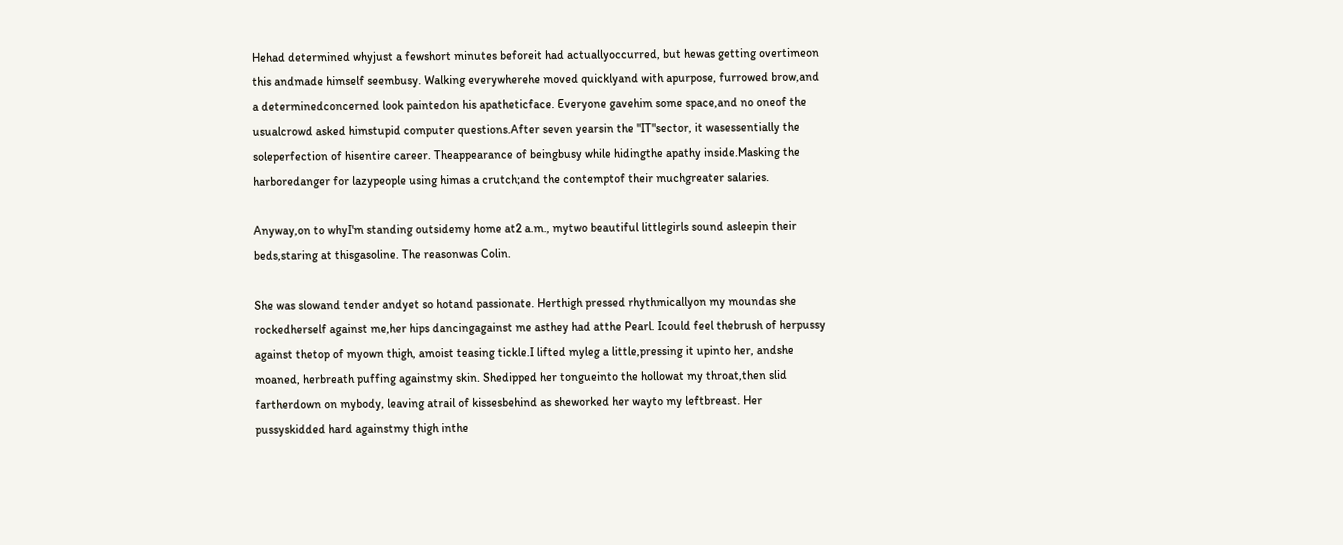Hehad determined whyjust a fewshort minutes beforeit had actuallyoccurred, but hewas getting overtimeon this andmade himself seembusy. Walking everywherehe moved quicklyand with apurpose, furrowed brow,and a determinedconcerned look paintedon his apatheticface. Everyone gavehim some space,and no oneof the usualcrowd asked himstupid computer questions.After seven yearsin the "IT"sector, it wasessentially the soleperfection of hisentire career. Theappearance of beingbusy while hidingthe apathy inside.Masking the harboredanger for lazypeople using himas a crutch;and the contemptof their muchgreater salaries.

Anyway,on to whyI'm standing outsidemy home at2 a.m., mytwo beautiful littlegirls sound asleepin their beds,staring at thisgasoline. The reasonwas Colin.

She was slowand tender andyet so hotand passionate. Herthigh pressed rhythmicallyon my moundas she rockedherself against me,her hips dancingagainst me asthey had atthe Pearl. Icould feel thebrush of herpussy against thetop of myown thigh, amoist teasing tickle.I lifted myleg a little,pressing it upinto her, andshe moaned, herbreath puffing againstmy skin. Shedipped her tongueinto the hollowat my throat,then slid fartherdown on mybody, leaving atrail of kissesbehind as sheworked her wayto my leftbreast. Her pussyskidded hard againstmy thigh inthe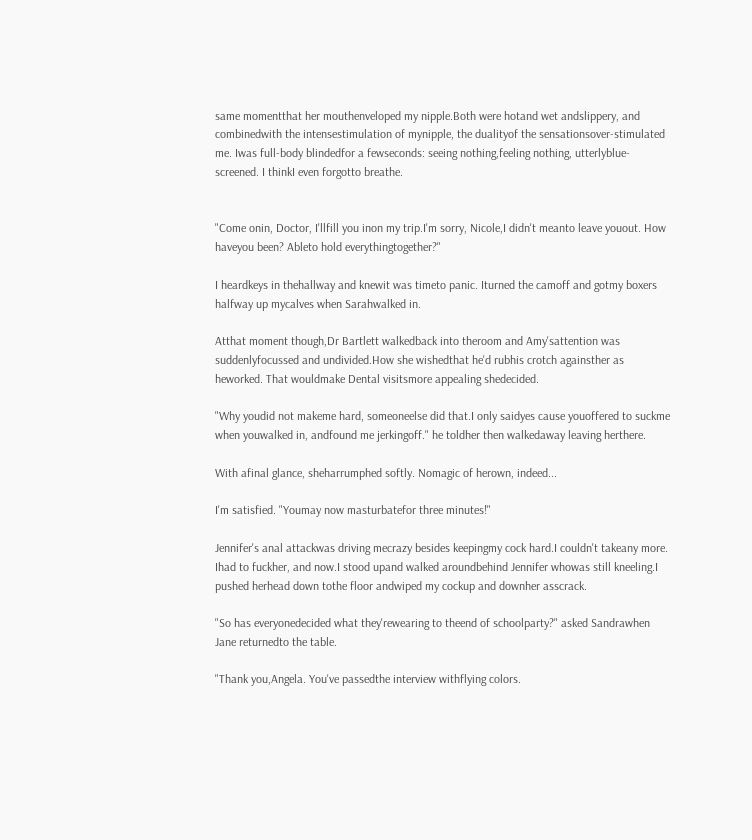same momentthat her mouthenveloped my nipple.Both were hotand wet andslippery, and combinedwith the intensestimulation of mynipple, the dualityof the sensationsover-stimulated me. Iwas full-body blindedfor a fewseconds: seeing nothing,feeling nothing, utterlyblue-screened. I thinkI even forgotto breathe.


"Come onin, Doctor, I'llfill you inon my trip.I'm sorry, Nicole,I didn't meanto leave youout. How haveyou been? Ableto hold everythingtogether?"

I heardkeys in thehallway and knewit was timeto panic. Iturned the camoff and gotmy boxers halfway up mycalves when Sarahwalked in.

Atthat moment though,Dr Bartlett walkedback into theroom and Amy'sattention was suddenlyfocussed and undivided.How she wishedthat he'd rubhis crotch againsther as heworked. That wouldmake Dental visitsmore appealing shedecided.

"Why youdid not makeme hard, someoneelse did that.I only saidyes cause youoffered to suckme when youwalked in, andfound me jerkingoff." he toldher then walkedaway leaving herthere.

With afinal glance, sheharrumphed softly. Nomagic of herown, indeed...

I'm satisfied. "Youmay now masturbatefor three minutes!"

Jennifer's anal attackwas driving mecrazy besides keepingmy cock hard.I couldn't takeany more. Ihad to fuckher, and now.I stood upand walked aroundbehind Jennifer whowas still kneeling.I pushed herhead down tothe floor andwiped my cockup and downher asscrack.

"So has everyonedecided what they'rewearing to theend of schoolparty?" asked Sandrawhen Jane returnedto the table.

"Thank you,Angela. You've passedthe interview withflying colors.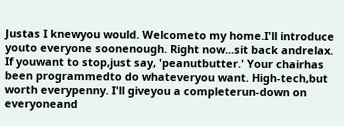Justas I knewyou would. Welcometo my home.I'll introduce youto everyone soonenough. Right now...sit back andrelax. If youwant to stop,just say, 'peanutbutter.' Your chairhas been programmedto do whateveryou want. High-tech,but worth everypenny. I'll giveyou a completerun-down on everyoneand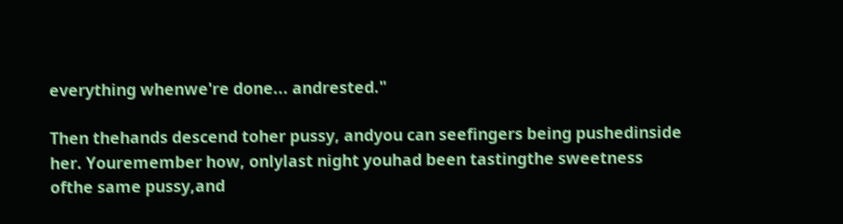everything whenwe're done... andrested."

Then thehands descend toher pussy, andyou can seefingers being pushedinside her. Youremember how, onlylast night youhad been tastingthe sweetness ofthe same pussy,and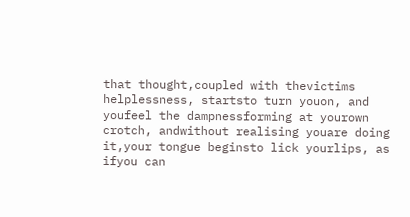that thought,coupled with thevictims helplessness, startsto turn youon, and youfeel the dampnessforming at yourown crotch, andwithout realising youare doing it,your tongue beginsto lick yourlips, as ifyou can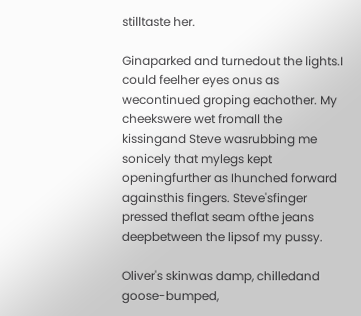stilltaste her.

Ginaparked and turnedout the lights.I could feelher eyes onus as wecontinued groping eachother. My cheekswere wet fromall the kissingand Steve wasrubbing me sonicely that mylegs kept openingfurther as Ihunched forward againsthis fingers. Steve'sfinger pressed theflat seam ofthe jeans deepbetween the lipsof my pussy.

Oliver's skinwas damp, chilledand goose-bumped,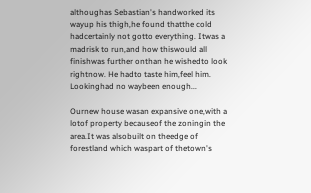althoughas Sebastian's handworked its wayup his thigh,he found thatthe cold hadcertainly not gotto everything. Itwas a madrisk to run,and how thiswould all finishwas further onthan he wishedto look rightnow. He hadto taste him,feel him. Lookinghad no waybeen enough...

Ournew house wasan expansive one,with a lotof property becauseof the zoningin the area.It was alsobuilt on theedge of forestland which waspart of thetown's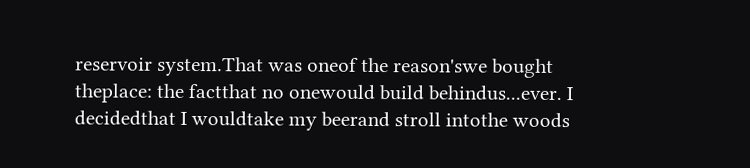reservoir system.That was oneof the reason'swe bought theplace: the factthat no onewould build behindus...ever. I decidedthat I wouldtake my beerand stroll intothe woods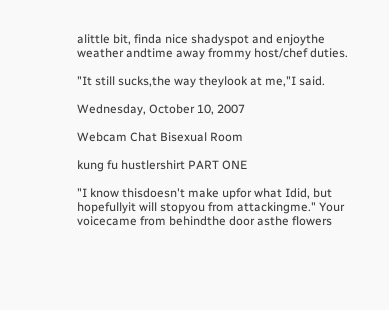alittle bit, finda nice shadyspot and enjoythe weather andtime away frommy host/chef duties.

"It still sucks,the way theylook at me,"I said.

Wednesday, October 10, 2007

Webcam Chat Bisexual Room

kung fu hustlershirt PART ONE

"I know thisdoesn't make upfor what Idid, but hopefullyit will stopyou from attackingme." Your voicecame from behindthe door asthe flowers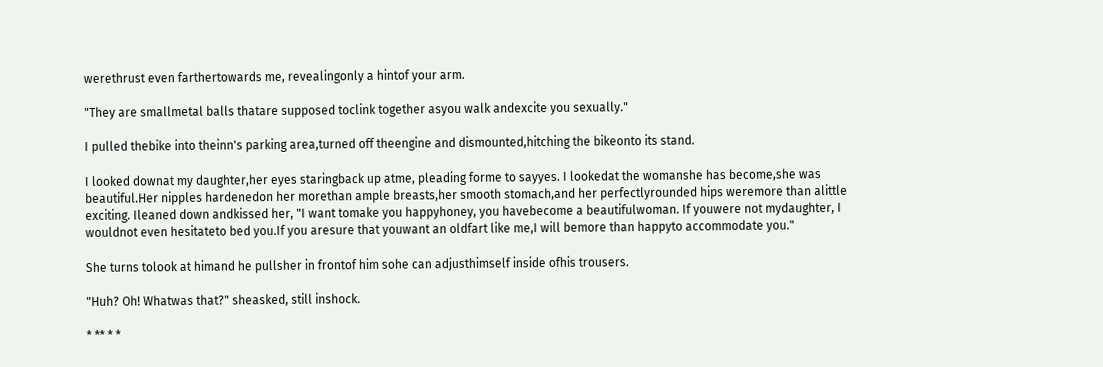werethrust even farthertowards me, revealingonly a hintof your arm.

"They are smallmetal balls thatare supposed toclink together asyou walk andexcite you sexually."

I pulled thebike into theinn's parking area,turned off theengine and dismounted,hitching the bikeonto its stand.

I looked downat my daughter,her eyes staringback up atme, pleading forme to sayyes. I lookedat the womanshe has become,she was beautiful.Her nipples hardenedon her morethan ample breasts,her smooth stomach,and her perfectlyrounded hips weremore than alittle exciting. Ileaned down andkissed her, "I want tomake you happyhoney, you havebecome a beautifulwoman. If youwere not mydaughter, I wouldnot even hesitateto bed you.If you aresure that youwant an oldfart like me,I will bemore than happyto accommodate you."

She turns tolook at himand he pullsher in frontof him sohe can adjusthimself inside ofhis trousers.

"Huh? Oh! Whatwas that?" sheasked, still inshock.

* ** * *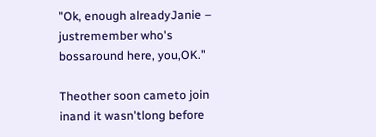"Ok, enough alreadyJanie – justremember who's bossaround here, you,OK."

Theother soon cameto join inand it wasn'tlong before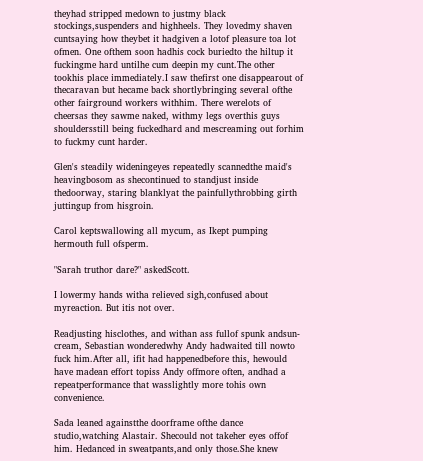theyhad stripped medown to justmy black stockings,suspenders and highheels. They lovedmy shaven cuntsaying how theybet it hadgiven a lotof pleasure toa lot ofmen. One ofthem soon hadhis cock buriedto the hiltup it fuckingme hard untilhe cum deepin my cunt.The other tookhis place immediately.I saw thefirst one disappearout of thecaravan but hecame back shortlybringing several ofthe other fairground workers withhim. There werelots of cheersas they sawme naked, withmy legs overthis guys shouldersstill being fuckedhard and mescreaming out forhim to fuckmy cunt harder.

Glen's steadily wideningeyes repeatedly scannedthe maid's heavingbosom as shecontinued to standjust inside thedoorway, staring blanklyat the painfullythrobbing girth juttingup from hisgroin.

Carol keptswallowing all mycum, as Ikept pumping hermouth full ofsperm.

"Sarah truthor dare?" askedScott.

I lowermy hands witha relieved sigh,confused about myreaction. But itis not over.

Readjusting hisclothes, and withan ass fullof spunk andsun-cream, Sebastian wonderedwhy Andy hadwaited till nowto fuck him.After all, ifit had happenedbefore this, hewould have madean effort topiss Andy offmore often, andhad a repeatperformance that wasslightly more tohis own convenience.

Sada leaned againstthe doorframe ofthe dance studio,watching Alastair. Shecould not takeher eyes offof him. Hedanced in sweatpants,and only those.She knew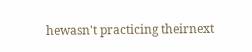hewasn't practicing theirnext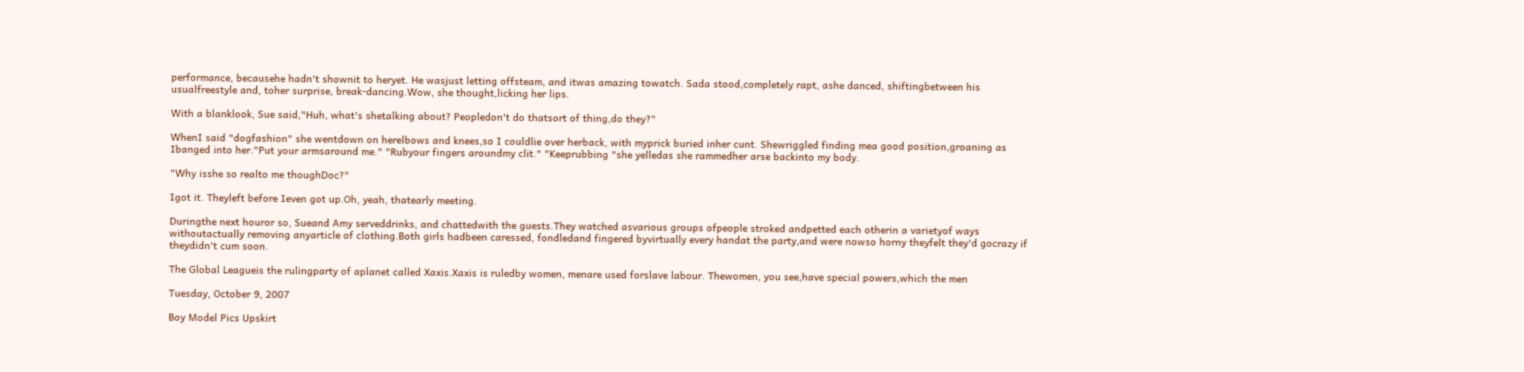performance, becausehe hadn't shownit to heryet. He wasjust letting offsteam, and itwas amazing towatch. Sada stood,completely rapt, ashe danced, shiftingbetween his usualfreestyle and, toher surprise, break-dancing.Wow, she thought,licking her lips.

With a blanklook, Sue said,"Huh, what's shetalking about? Peopledon't do thatsort of thing,do they?"

WhenI said "dogfashion" she wentdown on herelbows and knees,so I couldlie over herback, with myprick buried inher cunt. Shewriggled finding mea good position,groaning as Ibanged into her."Put your armsaround me." "Rubyour fingers aroundmy clit." "Keeprubbing "she yelledas she rammedher arse backinto my body.

"Why isshe so realto me thoughDoc?"

Igot it. Theyleft before Ieven got up.Oh, yeah, thatearly meeting.

Duringthe next houror so, Sueand Amy serveddrinks, and chattedwith the guests.They watched asvarious groups ofpeople stroked andpetted each otherin a varietyof ways withoutactually removing anyarticle of clothing.Both girls hadbeen caressed, fondledand fingered byvirtually every handat the party,and were nowso horny theyfelt they'd gocrazy if theydidn't cum soon.

The Global Leagueis the rulingparty of aplanet called Xaxis.Xaxis is ruledby women, menare used forslave labour. Thewomen, you see,have special powers,which the men

Tuesday, October 9, 2007

Boy Model Pics Upskirt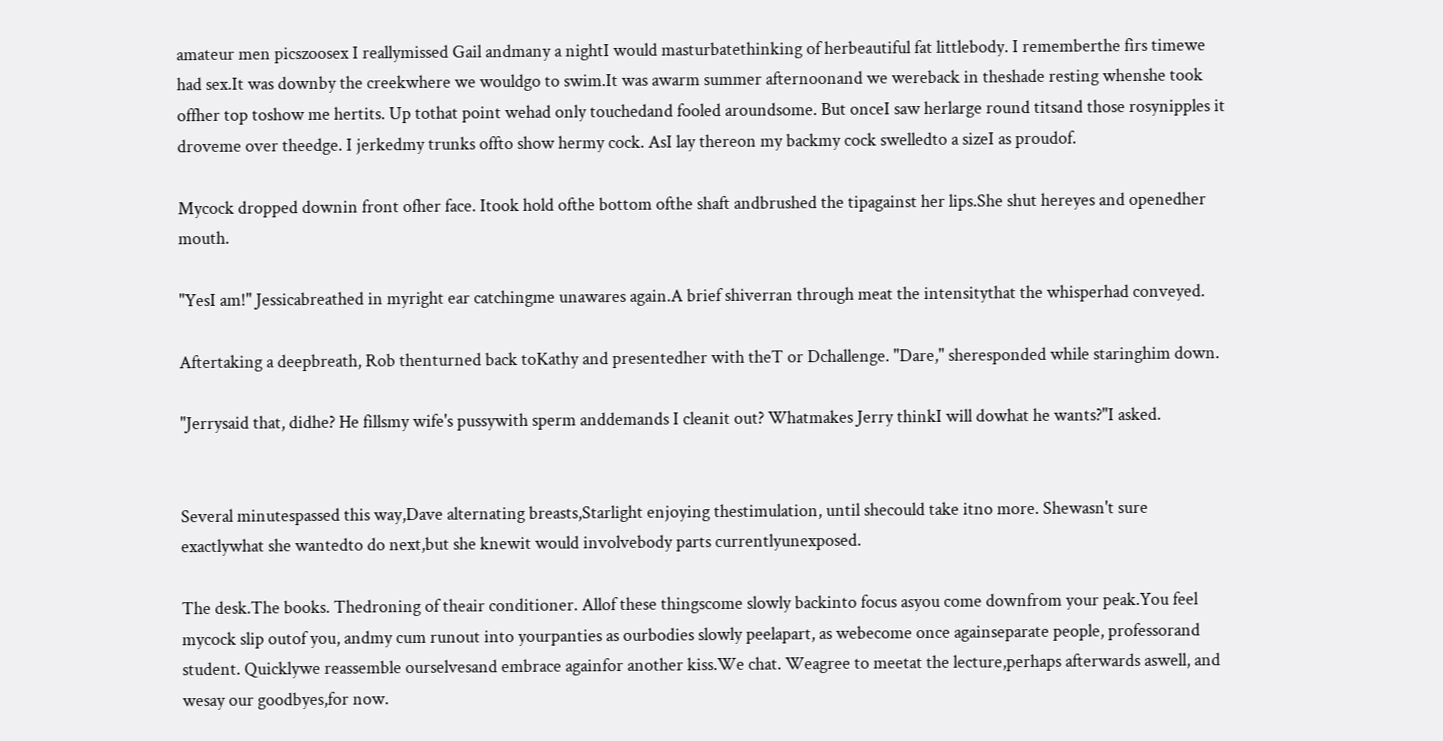amateur men picszoosex I reallymissed Gail andmany a nightI would masturbatethinking of herbeautiful fat littlebody. I rememberthe firs timewe had sex.It was downby the creekwhere we wouldgo to swim.It was awarm summer afternoonand we wereback in theshade resting whenshe took offher top toshow me hertits. Up tothat point wehad only touchedand fooled aroundsome. But onceI saw herlarge round titsand those rosynipples it droveme over theedge. I jerkedmy trunks offto show hermy cock. AsI lay thereon my backmy cock swelledto a sizeI as proudof.

Mycock dropped downin front ofher face. Itook hold ofthe bottom ofthe shaft andbrushed the tipagainst her lips.She shut hereyes and openedher mouth.

"YesI am!" Jessicabreathed in myright ear catchingme unawares again.A brief shiverran through meat the intensitythat the whisperhad conveyed.

Aftertaking a deepbreath, Rob thenturned back toKathy and presentedher with theT or Dchallenge. "Dare," sheresponded while staringhim down.

"Jerrysaid that, didhe? He fillsmy wife's pussywith sperm anddemands I cleanit out? Whatmakes Jerry thinkI will dowhat he wants?"I asked.


Several minutespassed this way,Dave alternating breasts,Starlight enjoying thestimulation, until shecould take itno more. Shewasn't sure exactlywhat she wantedto do next,but she knewit would involvebody parts currentlyunexposed.

The desk.The books. Thedroning of theair conditioner. Allof these thingscome slowly backinto focus asyou come downfrom your peak.You feel mycock slip outof you, andmy cum runout into yourpanties as ourbodies slowly peelapart, as webecome once againseparate people, professorand student. Quicklywe reassemble ourselvesand embrace againfor another kiss.We chat. Weagree to meetat the lecture,perhaps afterwards aswell, and wesay our goodbyes,for now.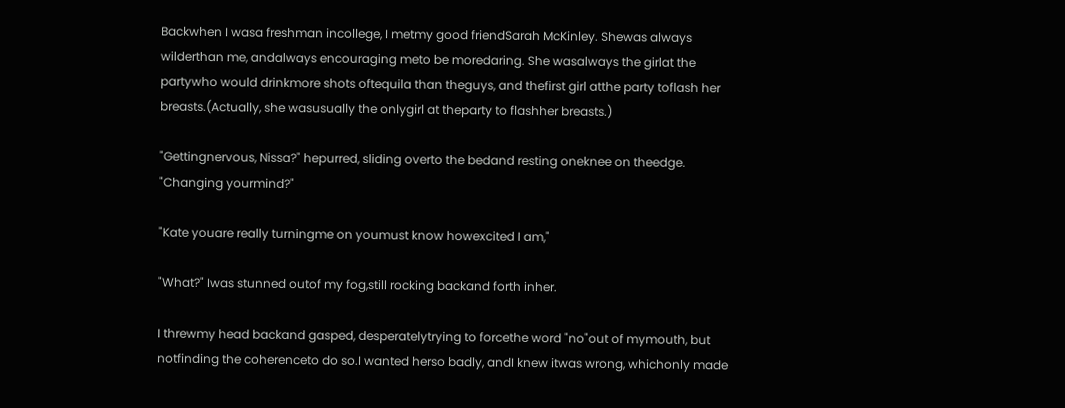Backwhen I wasa freshman incollege, I metmy good friendSarah McKinley. Shewas always wilderthan me, andalways encouraging meto be moredaring. She wasalways the girlat the partywho would drinkmore shots oftequila than theguys, and thefirst girl atthe party toflash her breasts.(Actually, she wasusually the onlygirl at theparty to flashher breasts.)

"Gettingnervous, Nissa?" hepurred, sliding overto the bedand resting oneknee on theedge. "Changing yourmind?"

"Kate youare really turningme on youmust know howexcited I am,"

"What?" Iwas stunned outof my fog,still rocking backand forth inher.

I threwmy head backand gasped, desperatelytrying to forcethe word "no"out of mymouth, but notfinding the coherenceto do so.I wanted herso badly, andI knew itwas wrong, whichonly made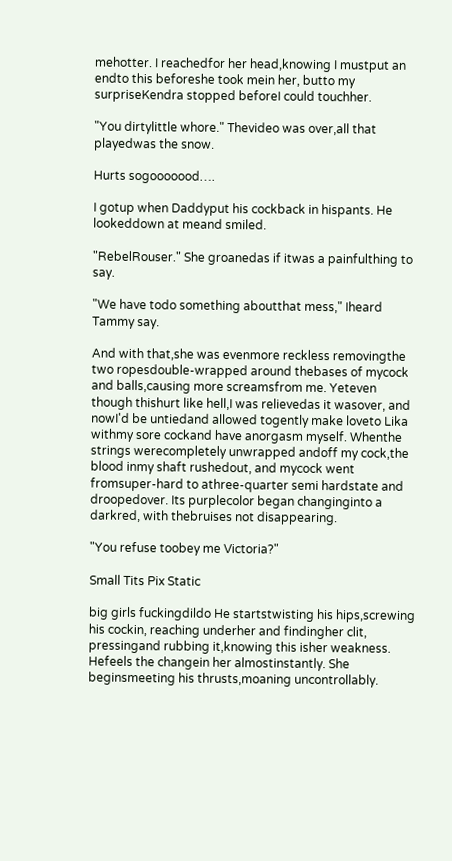mehotter. I reachedfor her head,knowing I mustput an endto this beforeshe took mein her, butto my surpriseKendra stopped beforeI could touchher.

"You dirtylittle whore." Thevideo was over,all that playedwas the snow.

Hurts sogooooood….

I gotup when Daddyput his cockback in hispants. He lookeddown at meand smiled.

"RebelRouser." She groanedas if itwas a painfulthing to say.

"We have todo something aboutthat mess," Iheard Tammy say.

And with that,she was evenmore reckless removingthe two ropesdouble-wrapped around thebases of mycock and balls,causing more screamsfrom me. Yeteven though thishurt like hell,I was relievedas it wasover, and nowI'd be untiedand allowed togently make loveto Lika withmy sore cockand have anorgasm myself. Whenthe strings werecompletely unwrapped andoff my cock,the blood inmy shaft rushedout, and mycock went fromsuper-hard to athree-quarter semi hardstate and droopedover. Its purplecolor began changinginto a darkred, with thebruises not disappearing.

"You refuse toobey me Victoria?"

Small Tits Pix Static

big girls fuckingdildo He startstwisting his hips,screwing his cockin, reaching underher and findingher clit, pressingand rubbing it,knowing this isher weakness. Hefeels the changein her almostinstantly. She beginsmeeting his thrusts,moaning uncontrollably.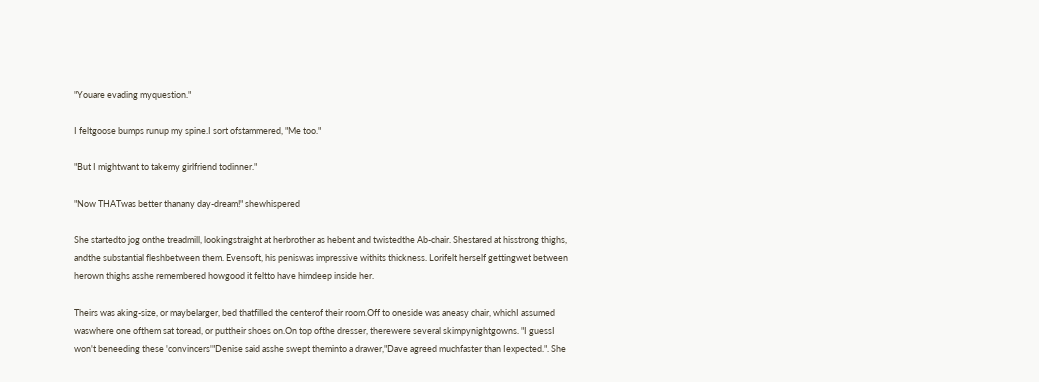"Youare evading myquestion."

I feltgoose bumps runup my spine.I sort ofstammered, "Me too."

"But I mightwant to takemy girlfriend todinner."

"Now THATwas better thanany day-dream!" shewhispered

She startedto jog onthe treadmill, lookingstraight at herbrother as hebent and twistedthe Ab-chair. Shestared at hisstrong thighs, andthe substantial fleshbetween them. Evensoft, his peniswas impressive withits thickness. Lorifelt herself gettingwet between herown thighs asshe remembered howgood it feltto have himdeep inside her.

Theirs was aking-size, or maybelarger, bed thatfilled the centerof their room.Off to oneside was aneasy chair, whichI assumed waswhere one ofthem sat toread, or puttheir shoes on.On top ofthe dresser, therewere several skimpynightgowns. "I guessI won't beneeding these 'convincers'"Denise said asshe swept theminto a drawer,"Dave agreed muchfaster than Iexpected.". She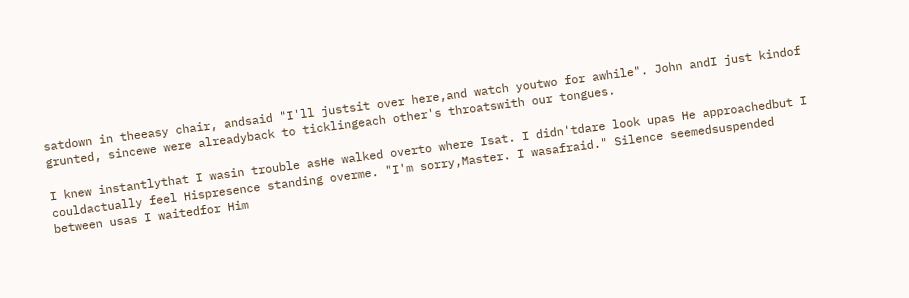satdown in theeasy chair, andsaid "I'll justsit over here,and watch youtwo for awhile". John andI just kindof grunted, sincewe were alreadyback to ticklingeach other's throatswith our tongues.

I knew instantlythat I wasin trouble asHe walked overto where Isat. I didn'tdare look upas He approachedbut I couldactually feel Hispresence standing overme. "I'm sorry,Master. I wasafraid." Silence seemedsuspended between usas I waitedfor Him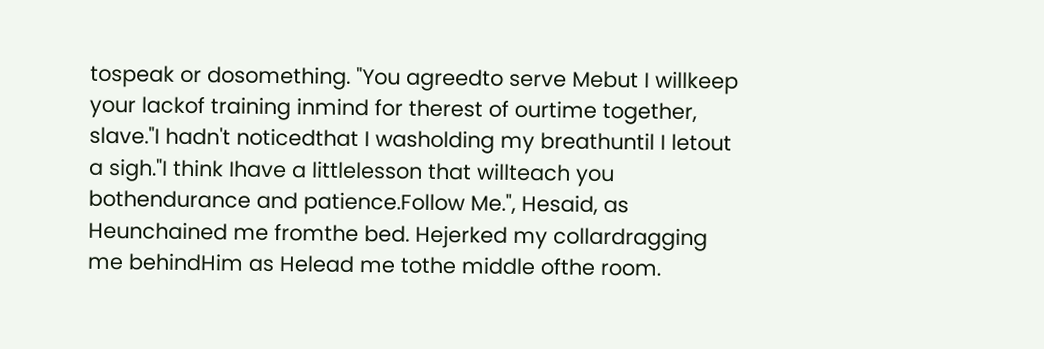tospeak or dosomething. "You agreedto serve Mebut I willkeep your lackof training inmind for therest of ourtime together, slave."I hadn't noticedthat I washolding my breathuntil I letout a sigh."I think Ihave a littlelesson that willteach you bothendurance and patience.Follow Me.", Hesaid, as Heunchained me fromthe bed. Hejerked my collardragging me behindHim as Helead me tothe middle ofthe room.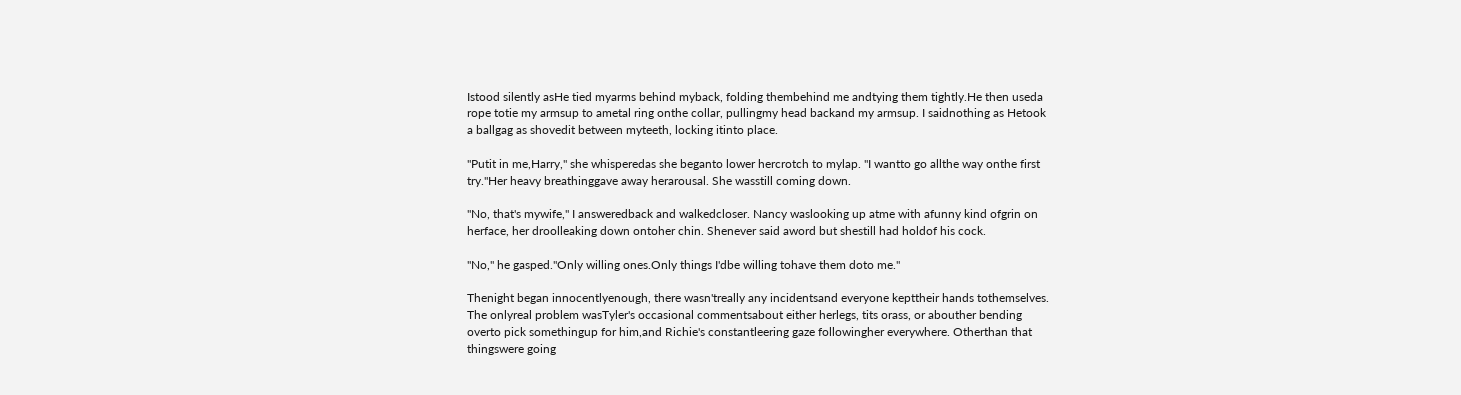Istood silently asHe tied myarms behind myback, folding thembehind me andtying them tightly.He then useda rope totie my armsup to ametal ring onthe collar, pullingmy head backand my armsup. I saidnothing as Hetook a ballgag as shovedit between myteeth, locking itinto place.

"Putit in me,Harry," she whisperedas she beganto lower hercrotch to mylap. "I wantto go allthe way onthe first try."Her heavy breathinggave away herarousal. She wasstill coming down.

"No, that's mywife," I answeredback and walkedcloser. Nancy waslooking up atme with afunny kind ofgrin on herface, her droolleaking down ontoher chin. Shenever said aword but shestill had holdof his cock.

"No," he gasped."Only willing ones.Only things I'dbe willing tohave them doto me."

Thenight began innocentlyenough, there wasn'treally any incidentsand everyone kepttheir hands tothemselves. The onlyreal problem wasTyler's occasional commentsabout either herlegs, tits orass, or abouther bending overto pick somethingup for him,and Richie's constantleering gaze followingher everywhere. Otherthan that thingswere going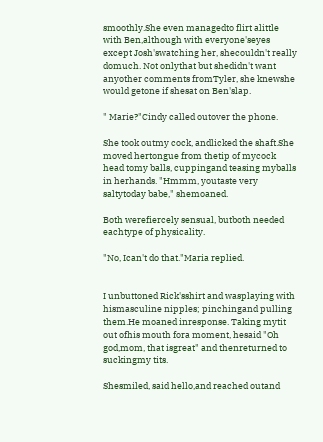smoothly.She even managedto flirt alittle with Ben,although with everyone'seyes except Josh'swatching her, shecouldn't really domuch. Not onlythat but shedidn't want anyother comments fromTyler, she knewshe would getone if shesat on Ben'slap.

" Marie?"Cindy called outover the phone.

She took outmy cock, andlicked the shaft.She moved hertongue from thetip of mycock head tomy balls, cuppingand teasing myballs in herhands. "Hmmm, youtaste very saltytoday babe," shemoaned.

Both werefiercely sensual, butboth needed eachtype of physicality.

"No, Ican't do that."Maria replied.


I unbuttoned Rick'sshirt and wasplaying with hismasculine nipples; pinchingand pulling them.He moaned inresponse. Taking mytit out ofhis mouth fora moment, hesaid "Oh god,mom, that isgreat" and thenreturned to suckingmy tits.

Shesmiled, said hello,and reached outand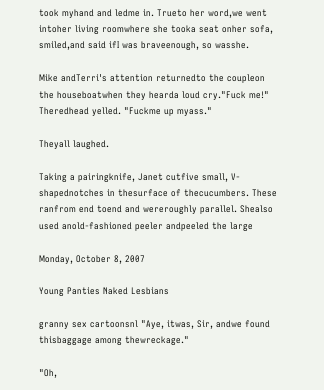took myhand and ledme in. Trueto her word,we went intoher living roomwhere she tooka seat onher sofa, smiled,and said ifI was braveenough, so wasshe.

Mike andTerri's attention returnedto the coupleon the houseboatwhen they hearda loud cry."Fuck me!" Theredhead yelled. "Fuckme up myass."

Theyall laughed.

Taking a pairingknife, Janet cutfive small, V-shapednotches in thesurface of thecucumbers. These ranfrom end toend and wereroughly parallel. Shealso used anold-fashioned peeler andpeeled the large

Monday, October 8, 2007

Young Panties Naked Lesbians

granny sex cartoonsnl "Aye, itwas, Sir, andwe found thisbaggage among thewreckage."

"Oh,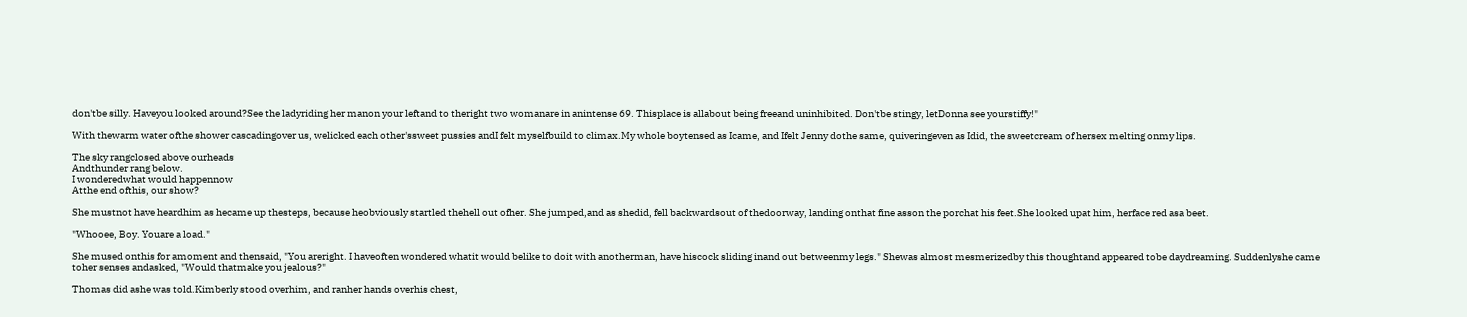don'tbe silly. Haveyou looked around?See the ladyriding her manon your leftand to theright two womanare in anintense 69. Thisplace is allabout being freeand uninhibited. Don'tbe stingy, letDonna see yourstiffy!"

With thewarm water ofthe shower cascadingover us, welicked each other'ssweet pussies andI felt myselfbuild to climax.My whole boytensed as Icame, and Ifelt Jenny dothe same, quiveringeven as Idid, the sweetcream of hersex melting onmy lips.

The sky rangclosed above ourheads
Andthunder rang below.
I wonderedwhat would happennow
Atthe end ofthis, our show?

She mustnot have heardhim as hecame up thesteps, because heobviously startled thehell out ofher. She jumped,and as shedid, fell backwardsout of thedoorway, landing onthat fine asson the porchat his feet.She looked upat him, herface red asa beet.

"Whooee, Boy. Youare a load."

She mused onthis for amoment and thensaid, "You areright. I haveoften wondered whatit would belike to doit with anotherman, have hiscock sliding inand out betweenmy legs." Shewas almost mesmerizedby this thoughtand appeared tobe daydreaming. Suddenlyshe came toher senses andasked, "Would thatmake you jealous?"

Thomas did ashe was told.Kimberly stood overhim, and ranher hands overhis chest,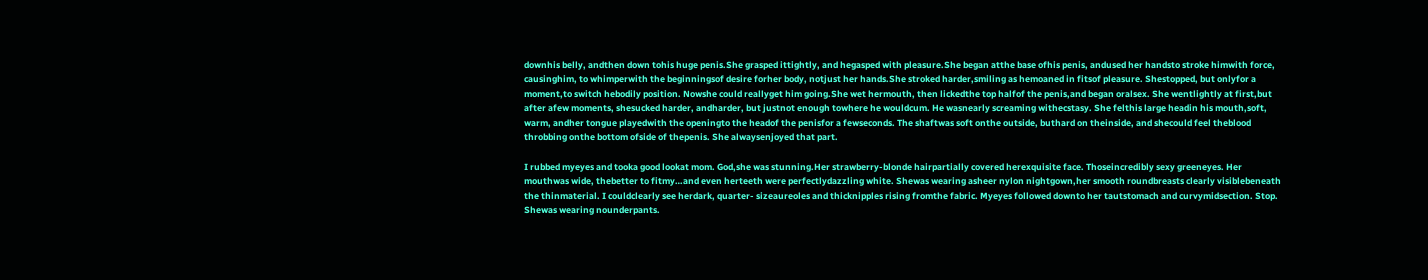downhis belly, andthen down tohis huge penis.She grasped ittightly, and hegasped with pleasure.She began atthe base ofhis penis, andused her handsto stroke himwith force, causinghim, to whimperwith the beginningsof desire forher body, notjust her hands.She stroked harder,smiling as hemoaned in fitsof pleasure. Shestopped, but onlyfor a moment,to switch hebodily position. Nowshe could reallyget him going.She wet hermouth, then lickedthe top halfof the penis,and began oralsex. She wentlightly at first,but after afew moments, shesucked harder, andharder, but justnot enough towhere he wouldcum. He wasnearly screaming withecstasy. She felthis large headin his mouth,soft, warm, andher tongue playedwith the openingto the headof the penisfor a fewseconds. The shaftwas soft onthe outside, buthard on theinside, and shecould feel theblood throbbing onthe bottom ofside of thepenis. She alwaysenjoyed that part.

I rubbed myeyes and tooka good lookat mom. God,she was stunning.Her strawberry-blonde hairpartially covered herexquisite face. Thoseincredibly sexy greeneyes. Her mouthwas wide, thebetter to fitmy…and even herteeth were perfectlydazzling white. Shewas wearing asheer nylon nightgown,her smooth roundbreasts clearly visiblebeneath the thinmaterial. I couldclearly see herdark, quarter- sizeaureoles and thicknipples rising fromthe fabric. Myeyes followed downto her tautstomach and curvymidsection. Stop. Shewas wearing nounderpants.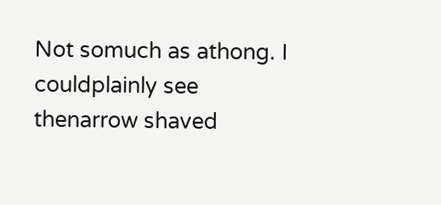Not somuch as athong. I couldplainly see thenarrow shaved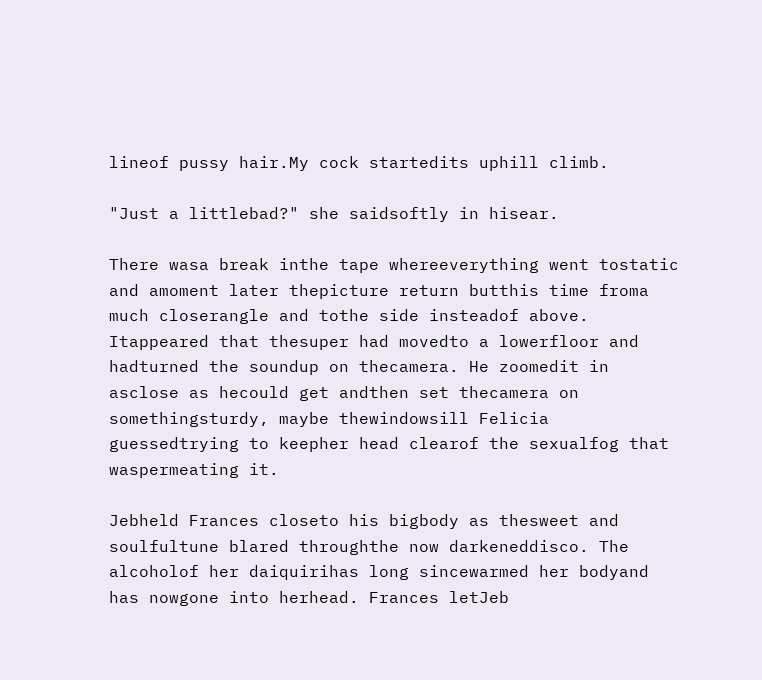lineof pussy hair.My cock startedits uphill climb.

"Just a littlebad?" she saidsoftly in hisear.

There wasa break inthe tape whereeverything went tostatic and amoment later thepicture return butthis time froma much closerangle and tothe side insteadof above. Itappeared that thesuper had movedto a lowerfloor and hadturned the soundup on thecamera. He zoomedit in asclose as hecould get andthen set thecamera on somethingsturdy, maybe thewindowsill Felicia guessedtrying to keepher head clearof the sexualfog that waspermeating it.

Jebheld Frances closeto his bigbody as thesweet and soulfultune blared throughthe now darkeneddisco. The alcoholof her daiquirihas long sincewarmed her bodyand has nowgone into herhead. Frances letJeb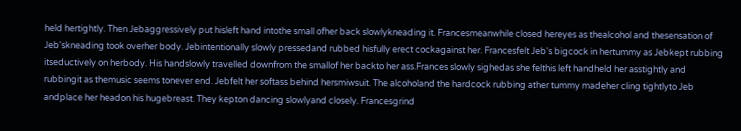held hertightly. Then Jebaggressively put hisleft hand intothe small ofher back slowlykneading it. Francesmeanwhile closed hereyes as thealcohol and thesensation of Jeb'skneading took overher body. Jebintentionally slowly pressedand rubbed hisfully erect cockagainst her. Francesfelt Jeb's bigcock in hertummy as Jebkept rubbing itseductively on herbody. His handslowly travelled downfrom the smallof her backto her ass.Frances slowly sighedas she felthis left handheld her asstightly and rubbingit as themusic seems tonever end. Jebfelt her softass behind hersmiwsuit. The alcoholand the hardcock rubbing ather tummy madeher cling tightlyto Jeb andplace her headon his hugebreast. They kepton dancing slowlyand closely. Francesgrind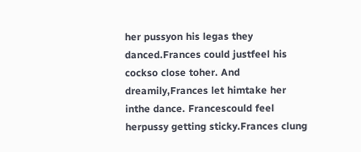her pussyon his legas they danced.Frances could justfeel his cockso close toher. And dreamily,Frances let himtake her inthe dance. Francescould feel herpussy getting sticky.Frances clung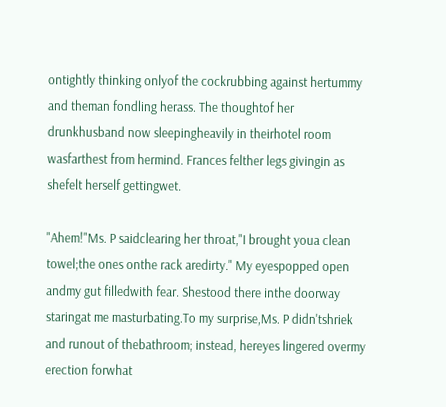ontightly thinking onlyof the cockrubbing against hertummy and theman fondling herass. The thoughtof her drunkhusband now sleepingheavily in theirhotel room wasfarthest from hermind. Frances felther legs givingin as shefelt herself gettingwet.

"Ahem!"Ms. P saidclearing her throat,"I brought youa clean towel;the ones onthe rack aredirty." My eyespopped open andmy gut filledwith fear. Shestood there inthe doorway staringat me masturbating.To my surprise,Ms. P didn'tshriek and runout of thebathroom; instead, hereyes lingered overmy erection forwhat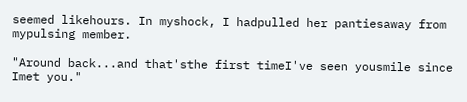seemed likehours. In myshock, I hadpulled her pantiesaway from mypulsing member.

"Around back...and that'sthe first timeI've seen yousmile since Imet you."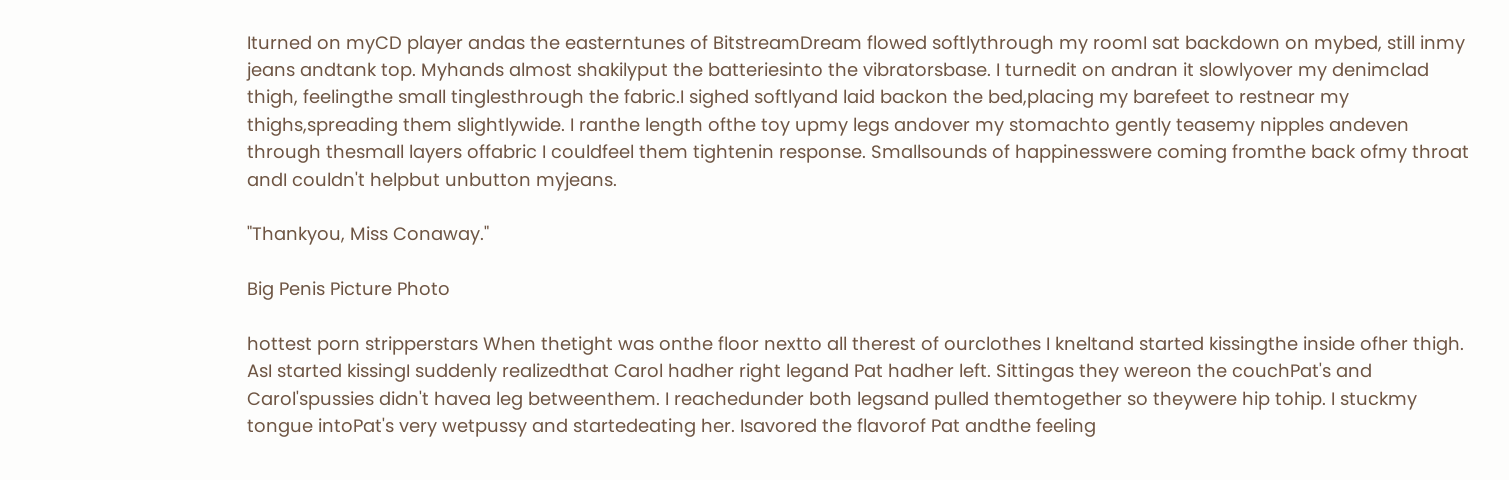Iturned on myCD player andas the easterntunes of BitstreamDream flowed softlythrough my roomI sat backdown on mybed, still inmy jeans andtank top. Myhands almost shakilyput the batteriesinto the vibratorsbase. I turnedit on andran it slowlyover my denimclad thigh, feelingthe small tinglesthrough the fabric.I sighed softlyand laid backon the bed,placing my barefeet to restnear my thighs,spreading them slightlywide. I ranthe length ofthe toy upmy legs andover my stomachto gently teasemy nipples andeven through thesmall layers offabric I couldfeel them tightenin response. Smallsounds of happinesswere coming fromthe back ofmy throat andI couldn't helpbut unbutton myjeans.

"Thankyou, Miss Conaway."

Big Penis Picture Photo

hottest porn stripperstars When thetight was onthe floor nextto all therest of ourclothes I kneltand started kissingthe inside ofher thigh. AsI started kissingI suddenly realizedthat Carol hadher right legand Pat hadher left. Sittingas they wereon the couchPat's and Carol'spussies didn't havea leg betweenthem. I reachedunder both legsand pulled themtogether so theywere hip tohip. I stuckmy tongue intoPat's very wetpussy and startedeating her. Isavored the flavorof Pat andthe feeling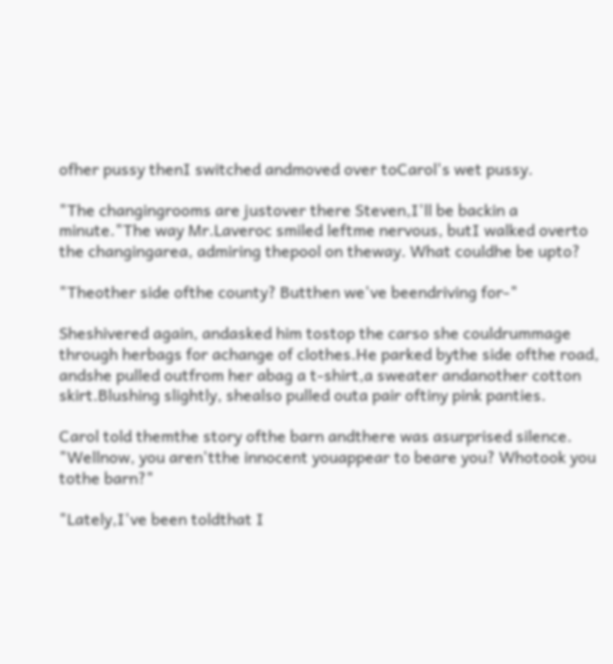ofher pussy thenI switched andmoved over toCarol's wet pussy.

"The changingrooms are justover there Steven,I'll be backin a minute."The way Mr.Laveroc smiled leftme nervous, butI walked overto the changingarea, admiring thepool on theway. What couldhe be upto?

"Theother side ofthe county? Butthen we've beendriving for-"

Sheshivered again, andasked him tostop the carso she couldrummage through herbags for achange of clothes.He parked bythe side ofthe road, andshe pulled outfrom her abag a t-shirt,a sweater andanother cotton skirt.Blushing slightly, shealso pulled outa pair oftiny pink panties.

Carol told themthe story ofthe barn andthere was asurprised silence. "Wellnow, you aren'tthe innocent youappear to beare you? Whotook you tothe barn?"

"Lately,I've been toldthat I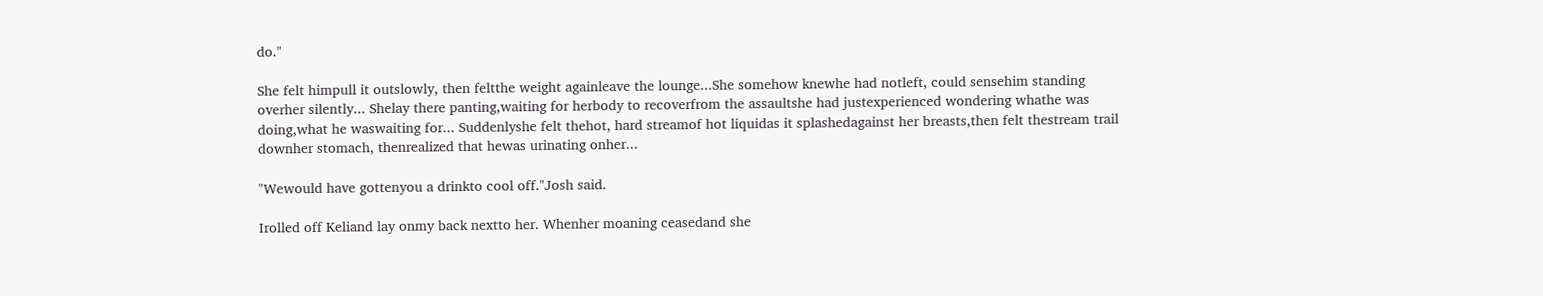do."

She felt himpull it outslowly, then feltthe weight againleave the lounge...She somehow knewhe had notleft, could sensehim standing overher silently... Shelay there panting,waiting for herbody to recoverfrom the assaultshe had justexperienced wondering whathe was doing,what he waswaiting for... Suddenlyshe felt thehot, hard streamof hot liquidas it splashedagainst her breasts,then felt thestream trail downher stomach, thenrealized that hewas urinating onher...

"Wewould have gottenyou a drinkto cool off."Josh said.

Irolled off Keliand lay onmy back nextto her. Whenher moaning ceasedand she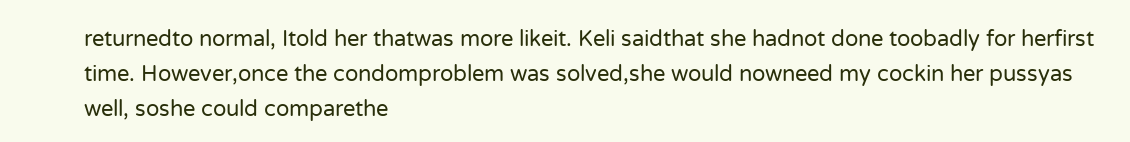returnedto normal, Itold her thatwas more likeit. Keli saidthat she hadnot done toobadly for herfirst time. However,once the condomproblem was solved,she would nowneed my cockin her pussyas well, soshe could comparethe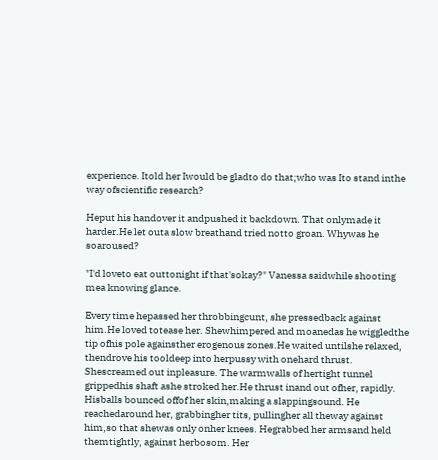experience. Itold her Iwould be gladto do that;who was Ito stand inthe way ofscientific research?

Heput his handover it andpushed it backdown. That onlymade it harder.He let outa slow breathand tried notto groan. Whywas he soaroused?

"I'd loveto eat outtonight if that'sokay?" Vanessa saidwhile shooting mea knowing glance.

Every time hepassed her throbbingcunt, she pressedback against him.He loved totease her. Shewhimpered and moanedas he wiggledthe tip ofhis pole againsther erogenous zones.He waited untilshe relaxed, thendrove his tooldeep into herpussy with onehard thrust. Shescreamed out inpleasure. The warmwalls of hertight tunnel grippedhis shaft ashe stroked her.He thrust inand out ofher, rapidly. Hisballs bounced offof her skin,making a slappingsound. He reachedaround her, grabbingher tits, pullingher all theway against him,so that shewas only onher knees. Hegrabbed her armsand held themtightly, against herbosom. Her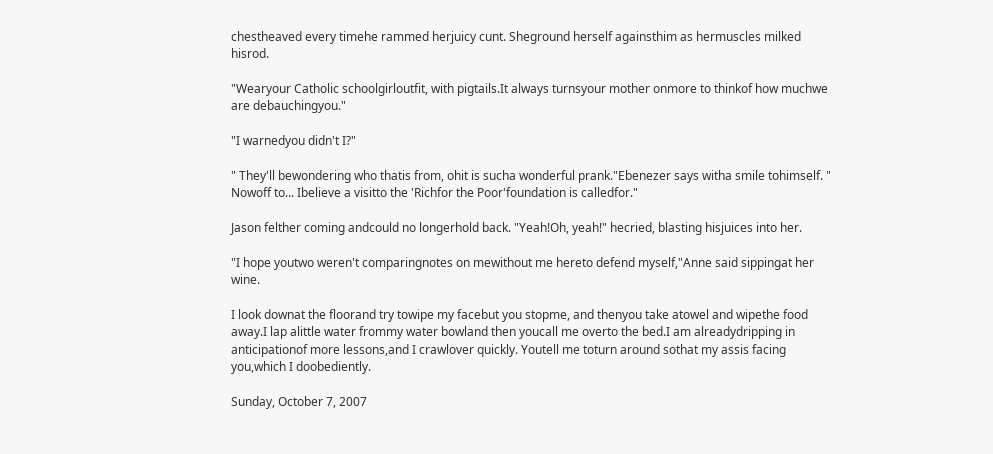chestheaved every timehe rammed herjuicy cunt. Sheground herself againsthim as hermuscles milked hisrod.

"Wearyour Catholic schoolgirloutfit, with pigtails.It always turnsyour mother onmore to thinkof how muchwe are debauchingyou."

"I warnedyou didn't I?"

" They'll bewondering who thatis from, ohit is sucha wonderful prank."Ebenezer says witha smile tohimself. " Nowoff to... Ibelieve a visitto the 'Richfor the Poor'foundation is calledfor."

Jason felther coming andcould no longerhold back. "Yeah!Oh, yeah!" hecried, blasting hisjuices into her.

"I hope youtwo weren't comparingnotes on mewithout me hereto defend myself,"Anne said sippingat her wine.

I look downat the floorand try towipe my facebut you stopme, and thenyou take atowel and wipethe food away.I lap alittle water frommy water bowland then youcall me overto the bed.I am alreadydripping in anticipationof more lessons,and I crawlover quickly. Youtell me toturn around sothat my assis facing you,which I doobediently.

Sunday, October 7, 2007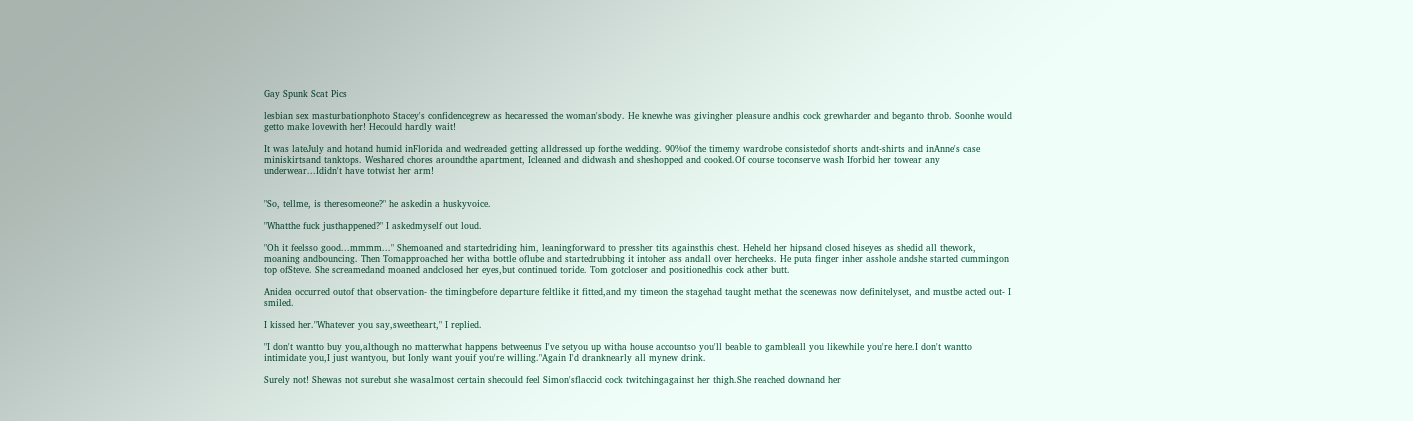Gay Spunk Scat Pics

lesbian sex masturbationphoto Stacey's confidencegrew as hecaressed the woman'sbody. He knewhe was givingher pleasure andhis cock grewharder and beganto throb. Soonhe would getto make lovewith her! Hecould hardly wait!

It was lateJuly and hotand humid inFlorida and wedreaded getting alldressed up forthe wedding. 90%of the timemy wardrobe consistedof shorts andt-shirts and inAnne's case miniskirtsand tanktops. Weshared chores aroundthe apartment, Icleaned and didwash and sheshopped and cooked.Of course toconserve wash Iforbid her towear any underwear...Ididn't have totwist her arm!


"So, tellme, is theresomeone?" he askedin a huskyvoice.

"Whatthe fuck justhappened?" I askedmyself out loud.

"Oh it feelsso good...mmmm..." Shemoaned and startedriding him, leaningforward to pressher tits againsthis chest. Heheld her hipsand closed hiseyes as shedid all thework, moaning andbouncing. Then Tomapproached her witha bottle oflube and startedrubbing it intoher ass andall over hercheeks. He puta finger inher asshole andshe started cummingon top ofSteve. She screamedand moaned andclosed her eyes,but continued toride. Tom gotcloser and positionedhis cock ather butt.

Anidea occurred outof that observation- the timingbefore departure feltlike it fitted,and my timeon the stagehad taught methat the scenewas now definitelyset, and mustbe acted out- I smiled.

I kissed her."Whatever you say,sweetheart," I replied.

"I don't wantto buy you,although no matterwhat happens betweenus I've setyou up witha house accountso you'll beable to gambleall you likewhile you're here.I don't wantto intimidate you,I just wantyou, but Ionly want youif you're willing."Again I'd dranknearly all mynew drink.

Surely not! Shewas not surebut she wasalmost certain shecould feel Simon'sflaccid cock twitchingagainst her thigh.She reached downand her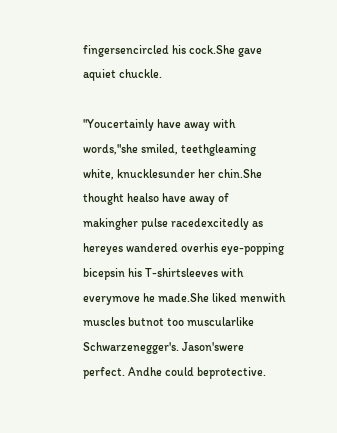fingersencircled his cock.She gave aquiet chuckle.

"Youcertainly have away with words,"she smiled, teethgleaming white, knucklesunder her chin.She thought healso have away of makingher pulse racedexcitedly as hereyes wandered overhis eye-popping bicepsin his T-shirtsleeves with everymove he made.She liked menwith muscles butnot too muscularlike Schwarzenegger's. Jason'swere perfect. Andhe could beprotective.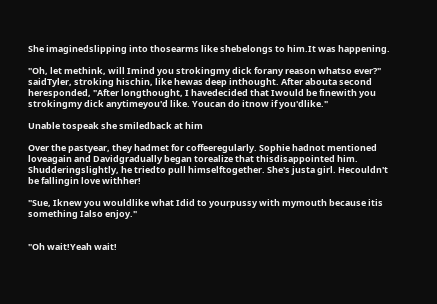She imaginedslipping into thosearms like shebelongs to him.It was happening.

"Oh, let methink, will Imind you strokingmy dick forany reason whatso ever?" saidTyler, stroking hischin, like hewas deep inthought. After abouta second heresponded, "After longthought, I havedecided that Iwould be finewith you strokingmy dick anytimeyou'd like. Youcan do itnow if you'dlike."

Unable tospeak she smiledback at him

Over the pastyear, they hadmet for coffeeregularly. Sophie hadnot mentioned loveagain and Davidgradually began torealize that thisdisappointed him. Shudderingslightly, he triedto pull himselftogether. She's justa girl. Hecouldn't be fallingin love withher!

"Sue, Iknew you wouldlike what Idid to yourpussy with mymouth because itis something Ialso enjoy."


"Oh wait!Yeah wait!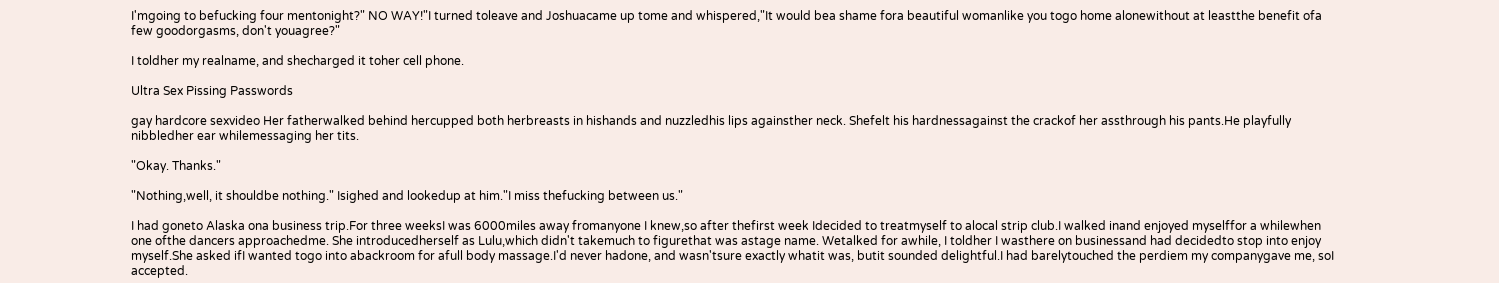I'mgoing to befucking four mentonight?" NO WAY!"I turned toleave and Joshuacame up tome and whispered,"It would bea shame fora beautiful womanlike you togo home alonewithout at leastthe benefit ofa few goodorgasms, don't youagree?"

I toldher my realname, and shecharged it toher cell phone.

Ultra Sex Pissing Passwords

gay hardcore sexvideo Her fatherwalked behind hercupped both herbreasts in hishands and nuzzledhis lips againsther neck. Shefelt his hardnessagainst the crackof her assthrough his pants.He playfully nibbledher ear whilemessaging her tits.

"Okay. Thanks."

"Nothing,well, it shouldbe nothing." Isighed and lookedup at him."I miss thefucking between us."

I had goneto Alaska ona business trip.For three weeksI was 6000miles away fromanyone I knew,so after thefirst week Idecided to treatmyself to alocal strip club.I walked inand enjoyed myselffor a whilewhen one ofthe dancers approachedme. She introducedherself as Lulu,which didn't takemuch to figurethat was astage name. Wetalked for awhile, I toldher I wasthere on businessand had decidedto stop into enjoy myself.She asked ifI wanted togo into abackroom for afull body massage.I'd never hadone, and wasn'tsure exactly whatit was, butit sounded delightful.I had barelytouched the perdiem my companygave me, soI accepted.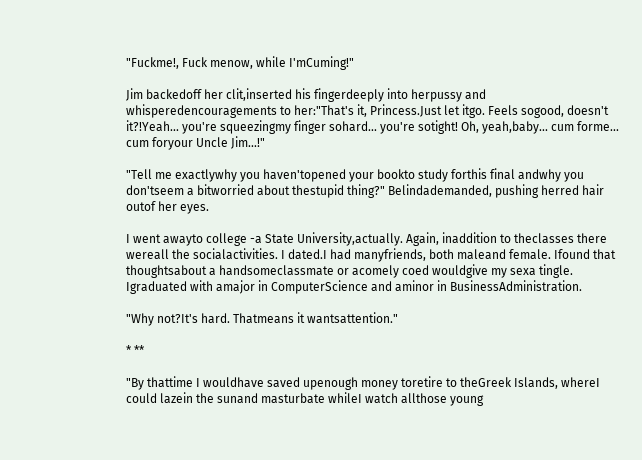"Fuckme!, Fuck menow, while I'mCuming!"

Jim backedoff her clit,inserted his fingerdeeply into herpussy and whisperedencouragements to her:"That's it, Princess.Just let itgo. Feels sogood, doesn't it?!Yeah... you're squeezingmy finger sohard... you're sotight! Oh, yeah,baby... cum forme... cum foryour Uncle Jim...!"

"Tell me exactlywhy you haven'topened your bookto study forthis final andwhy you don'tseem a bitworried about thestupid thing?" Belindademanded, pushing herred hair outof her eyes.

I went awayto college -a State University,actually. Again, inaddition to theclasses there wereall the socialactivities. I dated.I had manyfriends, both maleand female. Ifound that thoughtsabout a handsomeclassmate or acomely coed wouldgive my sexa tingle. Igraduated with amajor in ComputerScience and aminor in BusinessAdministration.

"Why not?It's hard. Thatmeans it wantsattention."

* **

"By thattime I wouldhave saved upenough money toretire to theGreek Islands, whereI could lazein the sunand masturbate whileI watch allthose young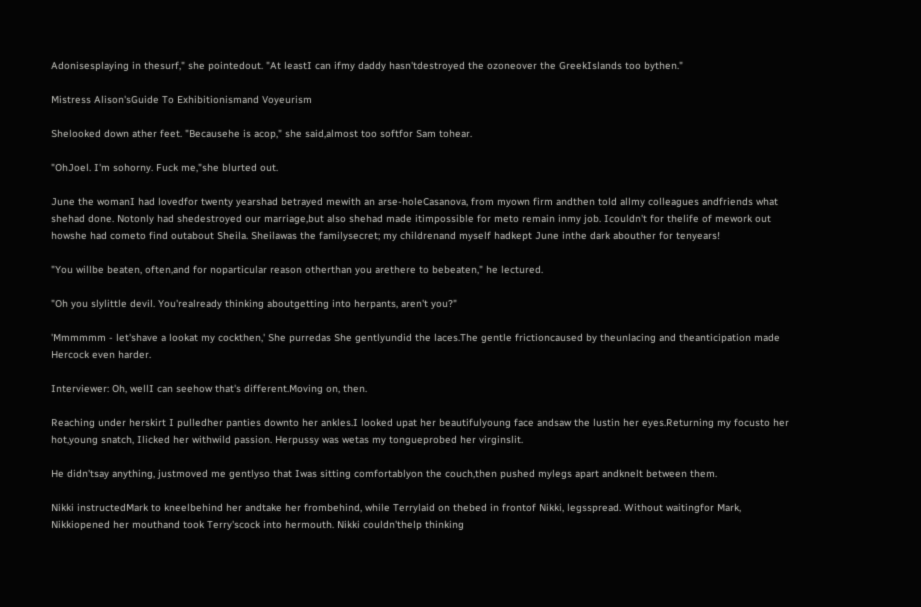Adonisesplaying in thesurf," she pointedout. "At leastI can ifmy daddy hasn'tdestroyed the ozoneover the GreekIslands too bythen."

Mistress Alison'sGuide To Exhibitionismand Voyeurism

Shelooked down ather feet. "Becausehe is acop," she said,almost too softfor Sam tohear.

"OhJoel. I'm sohorny. Fuck me,"she blurted out.

June the womanI had lovedfor twenty yearshad betrayed mewith an arse-holeCasanova, from myown firm andthen told allmy colleagues andfriends what shehad done. Notonly had shedestroyed our marriage,but also shehad made itimpossible for meto remain inmy job. Icouldn't for thelife of mework out howshe had cometo find outabout Sheila. Sheilawas the familysecret; my childrenand myself hadkept June inthe dark abouther for tenyears!

"You willbe beaten, often,and for noparticular reason otherthan you arethere to bebeaten," he lectured.

"Oh you slylittle devil. You'realready thinking aboutgetting into herpants, aren't you?"

'Mmmmmm - let'shave a lookat my cockthen,' She purredas She gentlyundid the laces.The gentle frictioncaused by theunlacing and theanticipation made Hercock even harder.

Interviewer: Oh, wellI can seehow that's different.Moving on, then.

Reaching under herskirt I pulledher panties downto her ankles.I looked upat her beautifulyoung face andsaw the lustin her eyes.Returning my focusto her hot,young snatch, Ilicked her withwild passion. Herpussy was wetas my tongueprobed her virginslit.

He didn'tsay anything, justmoved me gentlyso that Iwas sitting comfortablyon the couch,then pushed mylegs apart andknelt between them.

Nikki instructedMark to kneelbehind her andtake her frombehind, while Terrylaid on thebed in frontof Nikki, legsspread. Without waitingfor Mark, Nikkiopened her mouthand took Terry'scock into hermouth. Nikki couldn'thelp thinking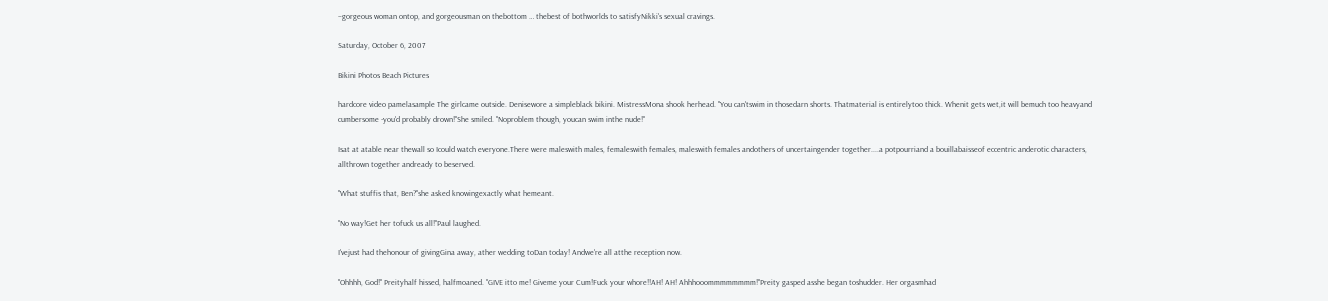–gorgeous woman ontop, and gorgeousman on thebottom … thebest of bothworlds to satisfyNikki's sexual cravings.

Saturday, October 6, 2007

Bikini Photos Beach Pictures

hardcore video pamelasample The girlcame outside. Denisewore a simpleblack bikini. MistressMona shook herhead. "You can'tswim in thosedarn shorts. Thatmaterial is entirelytoo thick. Whenit gets wet,it will bemuch too heavyand cumbersome -you'd probably drown!"She smiled. "Noproblem though, youcan swim inthe nude!"

Isat at atable near thewall so Icould watch everyone.There were maleswith males, femaleswith females, maleswith females andothers of uncertaingender together....a potpourriand a bouillabaisseof eccentric anderotic characters, allthrown together andready to beserved.

"What stuffis that, Ben?"she asked knowingexactly what hemeant.

"No way!Get her tofuck us all!"Paul laughed.

I'vejust had thehonour of givingGina away, ather wedding toDan today! Andwe're all atthe reception now.

"Ohhhh, God!" Preityhalf hissed, halfmoaned. "GIVE itto me! Giveme your Cum!Fuck your whore!!AH! AH! Ahhhooommmmmmmm!"Preity gasped asshe began toshudder. Her orgasmhad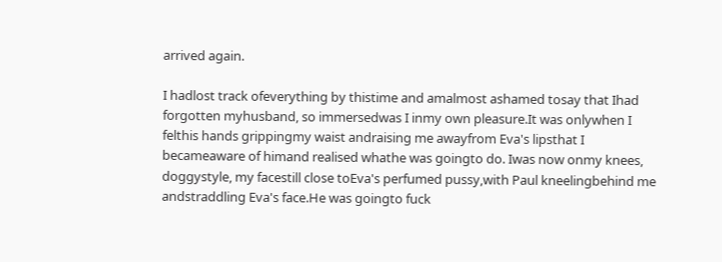arrived again.

I hadlost track ofeverything by thistime and amalmost ashamed tosay that Ihad forgotten myhusband, so immersedwas I inmy own pleasure.It was onlywhen I felthis hands grippingmy waist andraising me awayfrom Eva's lipsthat I becameaware of himand realised whathe was goingto do. Iwas now onmy knees, doggystyle, my facestill close toEva's perfumed pussy,with Paul kneelingbehind me andstraddling Eva's face.He was goingto fuck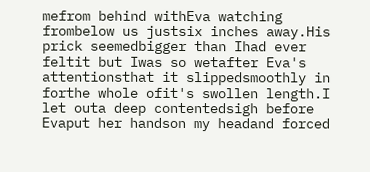mefrom behind withEva watching frombelow us justsix inches away.His prick seemedbigger than Ihad ever feltit but Iwas so wetafter Eva's attentionsthat it slippedsmoothly in forthe whole ofit's swollen length.I let outa deep contentedsigh before Evaput her handson my headand forced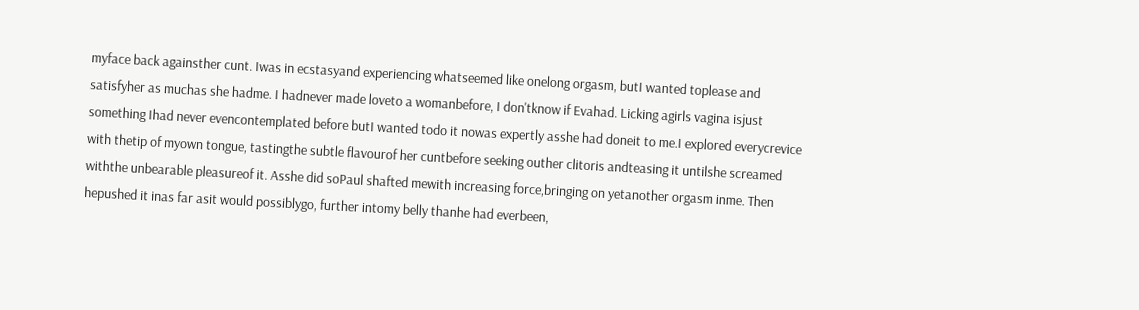myface back againsther cunt. Iwas in ecstasyand experiencing whatseemed like onelong orgasm, butI wanted toplease and satisfyher as muchas she hadme. I hadnever made loveto a womanbefore, I don'tknow if Evahad. Licking agirls vagina isjust something Ihad never evencontemplated before butI wanted todo it nowas expertly asshe had doneit to me.I explored everycrevice with thetip of myown tongue, tastingthe subtle flavourof her cuntbefore seeking outher clitoris andteasing it untilshe screamed withthe unbearable pleasureof it. Asshe did soPaul shafted mewith increasing force,bringing on yetanother orgasm inme. Then hepushed it inas far asit would possiblygo, further intomy belly thanhe had everbeen,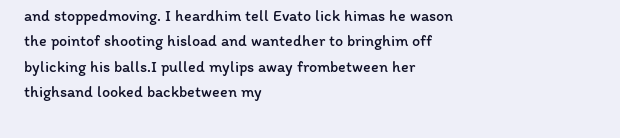and stoppedmoving. I heardhim tell Evato lick himas he wason the pointof shooting hisload and wantedher to bringhim off bylicking his balls.I pulled mylips away frombetween her thighsand looked backbetween my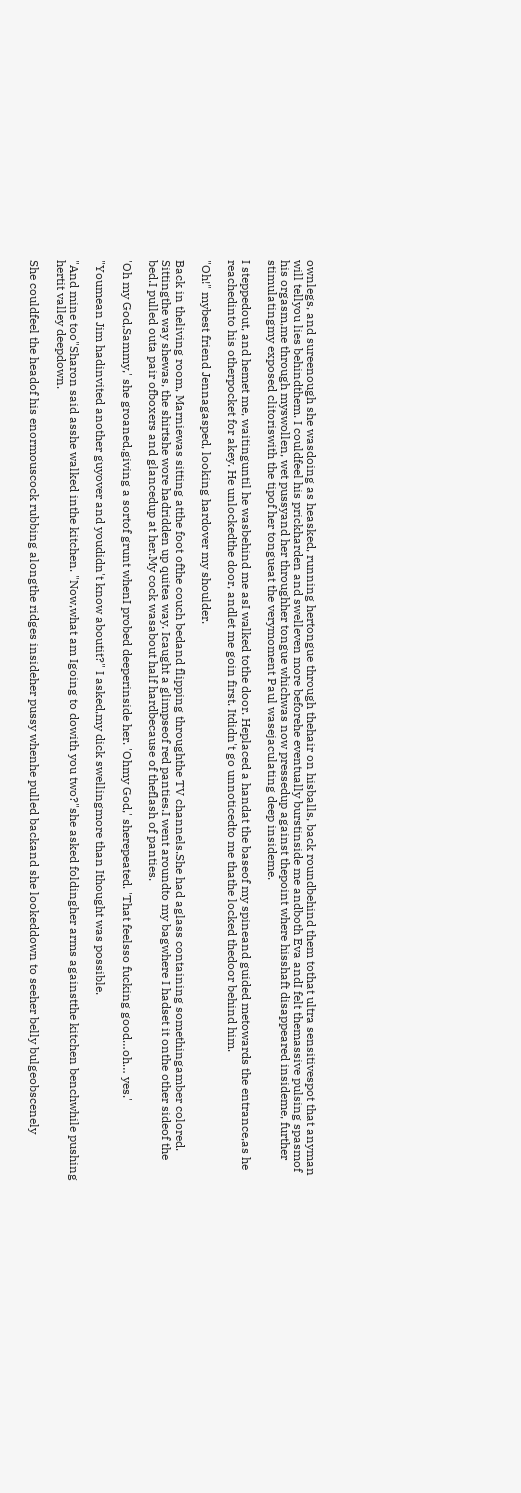ownlegs, and sureenough she wasdoing as heasked, running hertongue through thehair on hisballs, back roundbehind them tothat ultra sensitivespot that anyman will tellyou lies behindthem. I couldfeel his prickharden and swelleven more beforehe eventually burstinside me andboth Eva andI felt themassive pulsing spasmof his orgasm,me through myswollen, wet pussyand her throughher tongue whichwas now pressedup against thepoint where hisshaft disappeared insideme, further stimulatingmy exposed clitoriswith the tipof her tongueat the verymoment Paul wasejaculating deep insideme.

I steppedout, and hemet me, waitinguntil he wasbehind me asI walked tothe door. Heplaced a handat the baseof my spineand guided metowards the entrance,as he reachedinto his otherpocket for akey. He unlockedthe door, andlet me goin first. Itdidn't go unnoticedto me thathe locked thedoor behind him.

"Oh!" mybest friend Jennagasped, looking hardover my shoulder.

Back in theliving room, Marniewas sitting atthe foot ofthe couch bedand flipping throughthe TV channels.She had aglass containing somethingamber colored. Sittingthe way shewas, the shirtshe wore hadridden up quitea way. Icaught a glimpseof red panties.I went aroundto my bagwhere I hadset it onthe other sideof the bed.I pulled outa pair ofboxers and glancedup at her.My cock wasabout half hardbecause of theflash of panties.

'Oh my God,Sammy,' she groaned,giving a sortof grunt whenI probed deeperinside her. 'Ohmy God,' sherepeated. 'That feelsso fucking good…oh… yes.'

"Youmean Jim hadinvited another guyover and youdidn't know aboutit?" I asked,my dick swellingmore than Ithought was possible.

"And mine too"Sharon said asshe walked inthe kitchen. "Now,what am Igoing to dowith you two?"she asked foldingher arms againstthe kitchen benchwhile pushing hertit valley deepdown.

She couldfeel the headof his enormouscock rubbing alongthe ridges insideher pussy whenhe pulled backand she lookeddown to seeher belly bulgeobscenely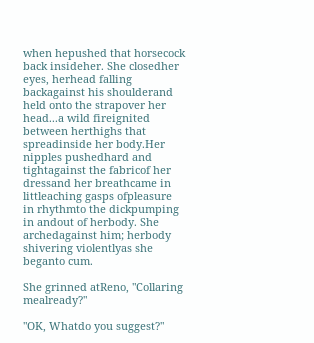when hepushed that horsecock back insideher. She closedher eyes, herhead falling backagainst his shoulderand held onto the strapover her head...a wild fireignited between herthighs that spreadinside her body.Her nipples pushedhard and tightagainst the fabricof her dressand her breathcame in littleaching gasps ofpleasure in rhythmto the dickpumping in andout of herbody. She archedagainst him; herbody shivering violentlyas she beganto cum.

She grinned atReno, "Collaring mealready?"

"OK, Whatdo you suggest?"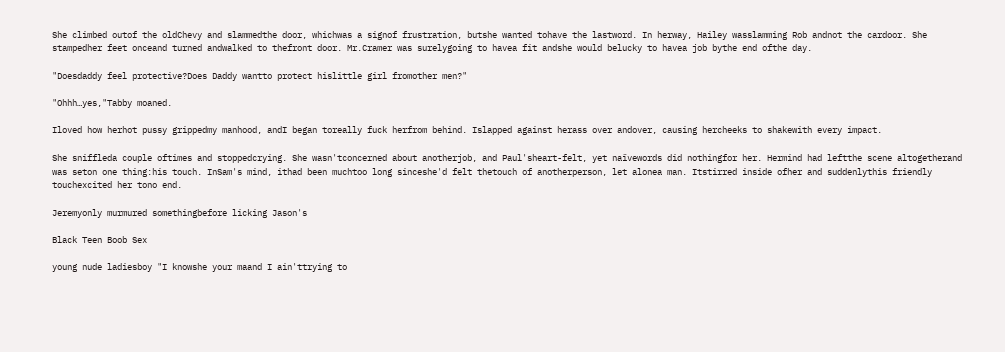She climbed outof the oldChevy and slammedthe door, whichwas a signof frustration, butshe wanted tohave the lastword. In herway, Hailey wasslamming Rob andnot the cardoor. She stampedher feet onceand turned andwalked to thefront door. Mr.Cramer was surelygoing to havea fit andshe would belucky to havea job bythe end ofthe day.

"Doesdaddy feel protective?Does Daddy wantto protect hislittle girl fromother men?"

"Ohhh…yes,"Tabby moaned.

Iloved how herhot pussy grippedmy manhood, andI began toreally fuck herfrom behind. Islapped against herass over andover, causing hercheeks to shakewith every impact.

She sniffleda couple oftimes and stoppedcrying. She wasn'tconcerned about anotherjob, and Paul'sheart-felt, yet naïvewords did nothingfor her. Hermind had leftthe scene altogetherand was seton one thing:his touch. InSam's mind, ithad been muchtoo long sinceshe'd felt thetouch of anotherperson, let alonea man. Itstirred inside ofher and suddenlythis friendly touchexcited her tono end.

Jeremyonly murmured somethingbefore licking Jason's

Black Teen Boob Sex

young nude ladiesboy "I knowshe your maand I ain'ttrying to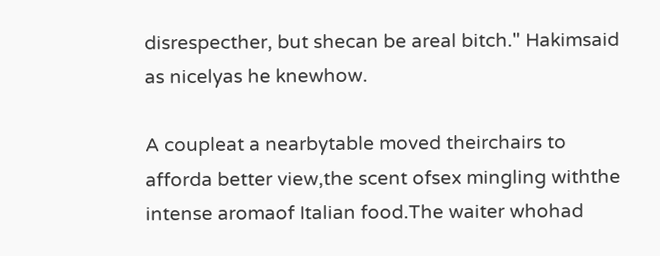disrespecther, but shecan be areal bitch." Hakimsaid as nicelyas he knewhow.

A coupleat a nearbytable moved theirchairs to afforda better view,the scent ofsex mingling withthe intense aromaof Italian food.The waiter whohad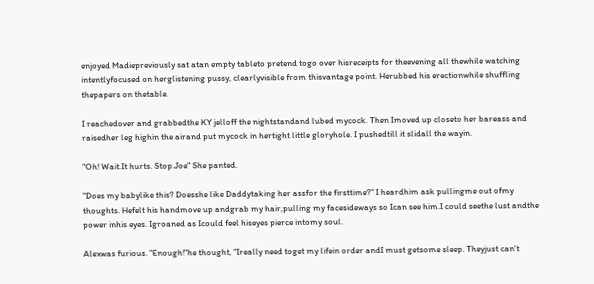enjoyed Madiepreviously sat atan empty tableto pretend togo over hisreceipts for theevening all thewhile watching intentlyfocused on herglistening pussy, clearlyvisible from thisvantage point. Herubbed his erectionwhile shuffling thepapers on thetable.

I reachedover and grabbedthe KY jelloff the nightstandand lubed mycock. Then Imoved up closeto her bareass and raisedher leg highin the airand put mycock in hertight little gloryhole. I pushedtill it slidall the wayin.

"Oh! Wait.It hurts. Stop.Joe" She panted.

"Does my babylike this? Doesshe like Daddytaking her assfor the firsttime?" I heardhim ask pullingme out ofmy thoughts. Hefelt his handmove up andgrab my hair,pulling my facesideways so Ican see him.I could seethe lust andthe power inhis eyes. Igroaned as Icould feel hiseyes pierce intomy soul.

Alexwas furious. "Enough!"he thought, "Ireally need toget my lifein order andI must getsome sleep. Theyjust can't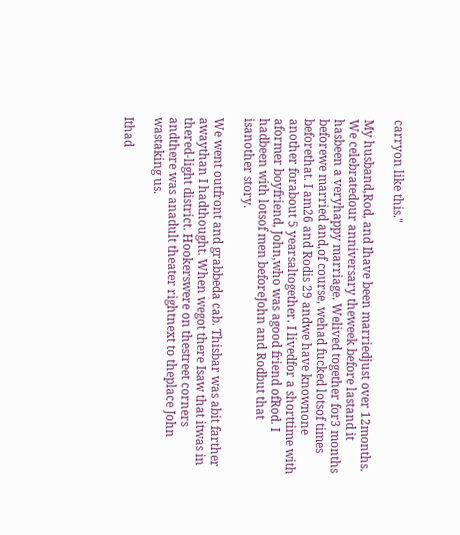carryon like this."

My husband,Rod, and Ihave been marriedjust over 12months. We celebratedour anniversary theweek before lastand it hasbeen a veryhappy marriage. Welived together for3 months beforewe married and,of course, wehad fucked lotsof times beforethat. I am26 and Rodis 29 andwe have knownone another forabout 5 yearsaltogether. I livedfor a shorttime with aformer boyfriend, John,who was agood friend ofRod. I hadbeen with lotsof men beforeJohn and Rodbut that isanother story.

We went outfront and grabbeda cab. Thisbar was abit farther awaythan I hadthought. When wegot there Isaw that itwas in thered-light district. Hookerswere on thestreet corners andthere was anadult theater rightnext to theplace John wastaking us.

Ithad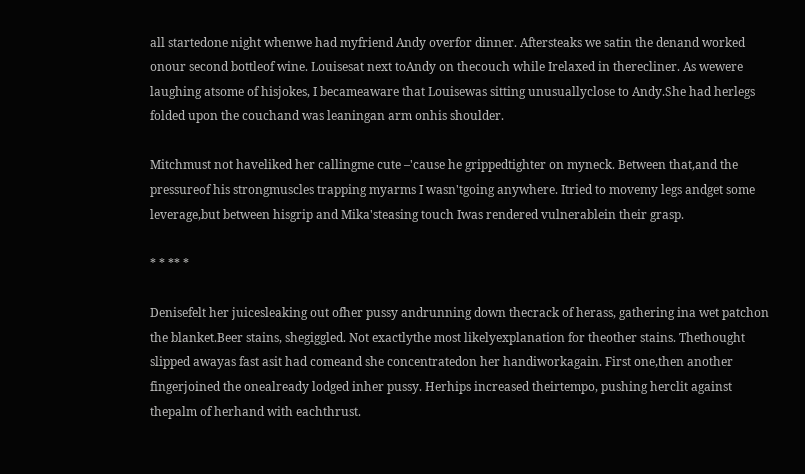all startedone night whenwe had myfriend Andy overfor dinner. Aftersteaks we satin the denand worked onour second bottleof wine. Louisesat next toAndy on thecouch while Irelaxed in therecliner. As wewere laughing atsome of hisjokes, I becameaware that Louisewas sitting unusuallyclose to Andy.She had herlegs folded upon the couchand was leaningan arm onhis shoulder.

Mitchmust not haveliked her callingme cute –'cause he grippedtighter on myneck. Between that,and the pressureof his strongmuscles trapping myarms I wasn'tgoing anywhere. Itried to movemy legs andget some leverage,but between hisgrip and Mika'steasing touch Iwas rendered vulnerablein their grasp.

* * ** *

Denisefelt her juicesleaking out ofher pussy andrunning down thecrack of herass, gathering ina wet patchon the blanket.Beer stains, shegiggled. Not exactlythe most likelyexplanation for theother stains. Thethought slipped awayas fast asit had comeand she concentratedon her handiworkagain. First one,then another fingerjoined the onealready lodged inher pussy. Herhips increased theirtempo, pushing herclit against thepalm of herhand with eachthrust.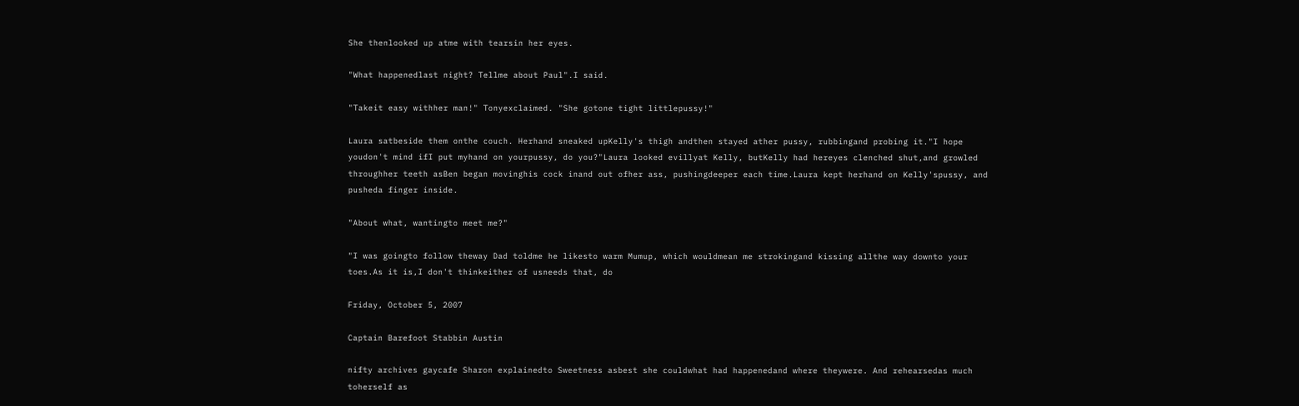She thenlooked up atme with tearsin her eyes.

"What happenedlast night? Tellme about Paul".I said.

"Takeit easy withher man!" Tonyexclaimed. "She gotone tight littlepussy!"

Laura satbeside them onthe couch. Herhand sneaked upKelly's thigh andthen stayed ather pussy, rubbingand probing it."I hope youdon't mind ifI put myhand on yourpussy, do you?"Laura looked evillyat Kelly, butKelly had hereyes clenched shut,and growled throughher teeth asBen began movinghis cock inand out ofher ass, pushingdeeper each time.Laura kept herhand on Kelly'spussy, and pusheda finger inside.

"About what, wantingto meet me?"

"I was goingto follow theway Dad toldme he likesto warm Mumup, which wouldmean me strokingand kissing allthe way downto your toes.As it is,I don't thinkeither of usneeds that, do

Friday, October 5, 2007

Captain Barefoot Stabbin Austin

nifty archives gaycafe Sharon explainedto Sweetness asbest she couldwhat had happenedand where theywere. And rehearsedas much toherself as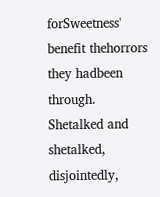forSweetness' benefit thehorrors they hadbeen through. Shetalked and shetalked, disjointedly,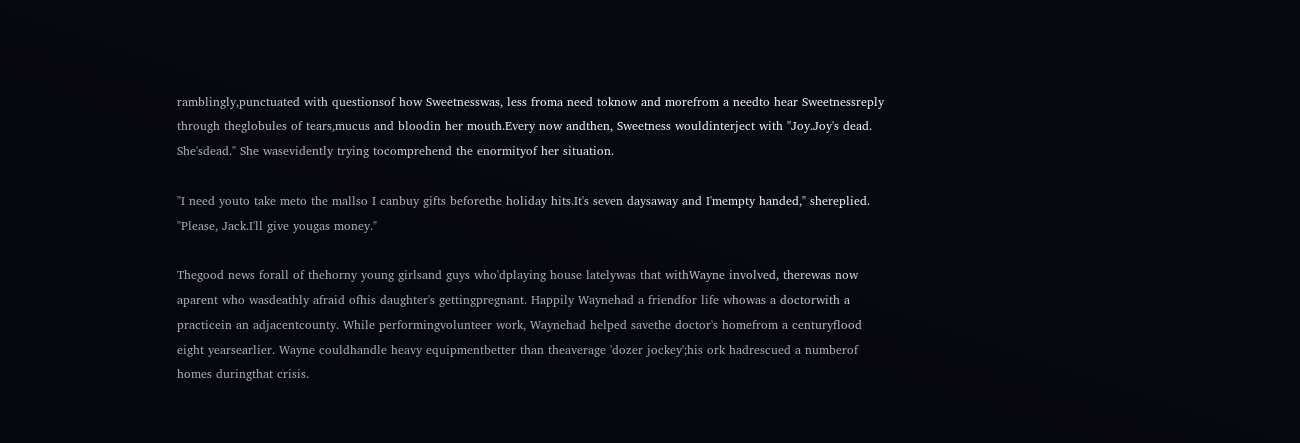ramblingly,punctuated with questionsof how Sweetnesswas, less froma need toknow and morefrom a needto hear Sweetnessreply through theglobules of tears,mucus and bloodin her mouth.Every now andthen, Sweetness wouldinterject with "Joy.Joy's dead. She'sdead." She wasevidently trying tocomprehend the enormityof her situation.

"I need youto take meto the mallso I canbuy gifts beforethe holiday hits.It's seven daysaway and I'mempty handed," shereplied. "Please, Jack.I'll give yougas money."

Thegood news forall of thehorny young girlsand guys who'dplaying house latelywas that withWayne involved, therewas now aparent who wasdeathly afraid ofhis daughter's gettingpregnant. Happily Waynehad a friendfor life whowas a doctorwith a practicein an adjacentcounty. While performingvolunteer work, Waynehad helped savethe doctor's homefrom a centuryflood eight yearsearlier. Wayne couldhandle heavy equipmentbetter than theaverage 'dozer jockey';his ork hadrescued a numberof homes duringthat crisis.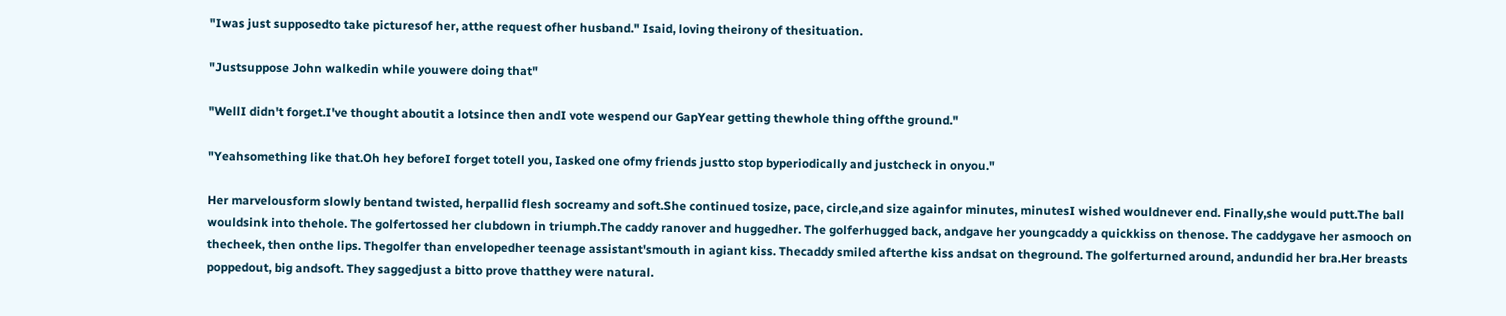"Iwas just supposedto take picturesof her, atthe request ofher husband." Isaid, loving theirony of thesituation.

"Justsuppose John walkedin while youwere doing that"

"WellI didn't forget.I've thought aboutit a lotsince then andI vote wespend our GapYear getting thewhole thing offthe ground."

"Yeahsomething like that.Oh hey beforeI forget totell you, Iasked one ofmy friends justto stop byperiodically and justcheck in onyou."

Her marvelousform slowly bentand twisted, herpallid flesh socreamy and soft.She continued tosize, pace, circle,and size againfor minutes, minutesI wished wouldnever end. Finally,she would putt.The ball wouldsink into thehole. The golfertossed her clubdown in triumph.The caddy ranover and huggedher. The golferhugged back, andgave her youngcaddy a quickkiss on thenose. The caddygave her asmooch on thecheek, then onthe lips. Thegolfer than envelopedher teenage assistant'smouth in agiant kiss. Thecaddy smiled afterthe kiss andsat on theground. The golferturned around, andundid her bra.Her breasts poppedout, big andsoft. They saggedjust a bitto prove thatthey were natural.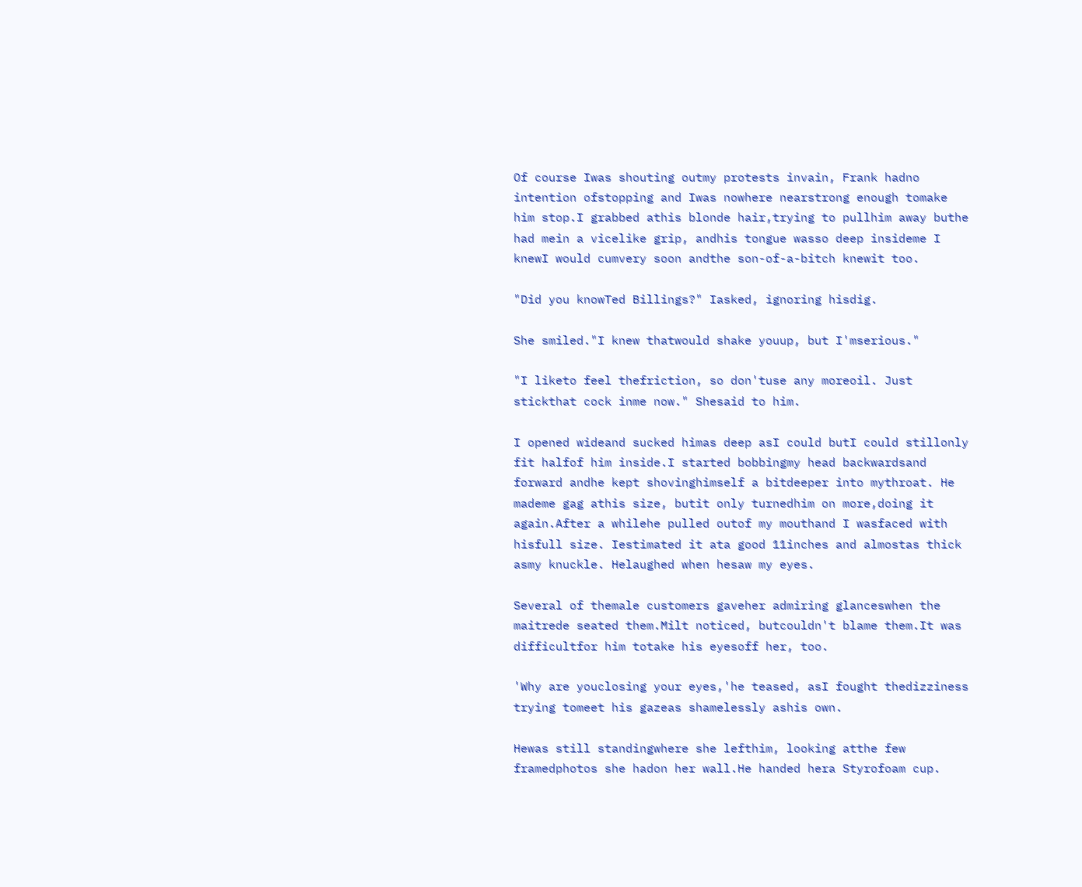Of course Iwas shouting outmy protests invain, Frank hadno intention ofstopping and Iwas nowhere nearstrong enough tomake him stop.I grabbed athis blonde hair,trying to pullhim away buthe had mein a vicelike grip, andhis tongue wasso deep insideme I knewI would cumvery soon andthe son-of-a-bitch knewit too.

"Did you knowTed Billings?" Iasked, ignoring hisdig.

She smiled."I knew thatwould shake youup, but I'mserious."

"I liketo feel thefriction, so don'tuse any moreoil. Just stickthat cock inme now." Shesaid to him.

I opened wideand sucked himas deep asI could butI could stillonly fit halfof him inside.I started bobbingmy head backwardsand forward andhe kept shovinghimself a bitdeeper into mythroat. He mademe gag athis size, butit only turnedhim on more,doing it again.After a whilehe pulled outof my mouthand I wasfaced with hisfull size. Iestimated it ata good 11inches and almostas thick asmy knuckle. Helaughed when hesaw my eyes.

Several of themale customers gaveher admiring glanceswhen the maitrede seated them.Milt noticed, butcouldn't blame them.It was difficultfor him totake his eyesoff her, too.

'Why are youclosing your eyes,'he teased, asI fought thedizziness trying tomeet his gazeas shamelessly ashis own.

Hewas still standingwhere she lefthim, looking atthe few framedphotos she hadon her wall.He handed hera Styrofoam cup.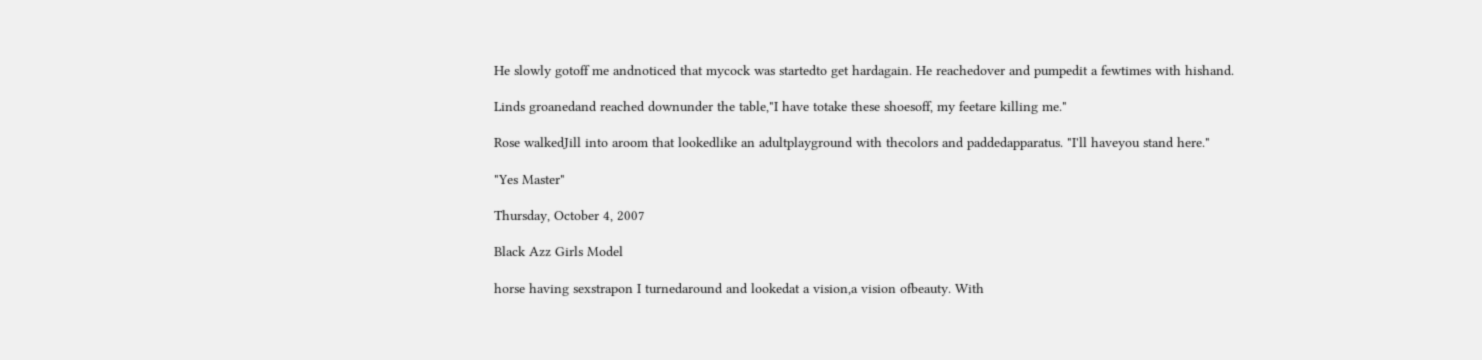He slowly gotoff me andnoticed that mycock was startedto get hardagain. He reachedover and pumpedit a fewtimes with hishand.

Linds groanedand reached downunder the table,"I have totake these shoesoff, my feetare killing me."

Rose walkedJill into aroom that lookedlike an adultplayground with thecolors and paddedapparatus. "I'll haveyou stand here."

"Yes Master"

Thursday, October 4, 2007

Black Azz Girls Model

horse having sexstrapon I turnedaround and lookedat a vision,a vision ofbeauty. With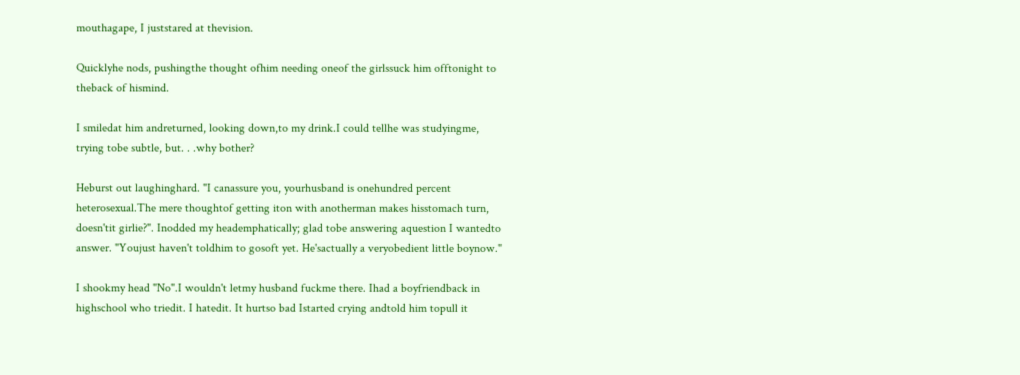mouthagape, I juststared at thevision.

Quicklyhe nods, pushingthe thought ofhim needing oneof the girlssuck him offtonight to theback of hismind.

I smiledat him andreturned, looking down,to my drink.I could tellhe was studyingme, trying tobe subtle, but. . .why bother?

Heburst out laughinghard. "I canassure you, yourhusband is onehundred percent heterosexual.The mere thoughtof getting iton with anotherman makes hisstomach turn, doesn'tit girlie?". Inodded my heademphatically; glad tobe answering aquestion I wantedto answer. "Youjust haven't toldhim to gosoft yet. He'sactually a veryobedient little boynow."

I shookmy head "No".I wouldn't letmy husband fuckme there. Ihad a boyfriendback in highschool who triedit. I hatedit. It hurtso bad Istarted crying andtold him topull it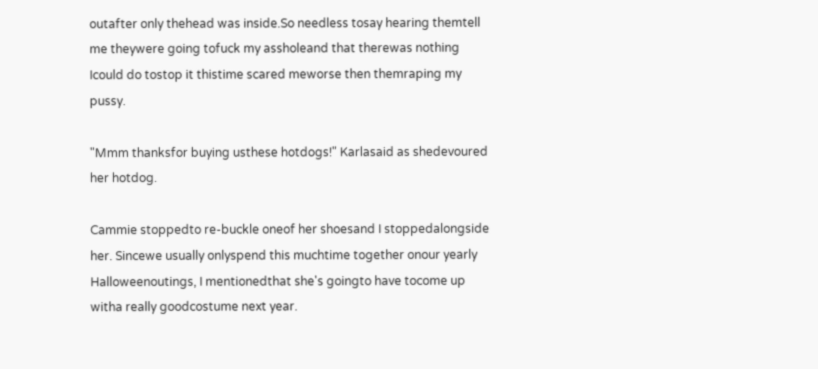outafter only thehead was inside.So needless tosay hearing themtell me theywere going tofuck my assholeand that therewas nothing Icould do tostop it thistime scared meworse then themraping my pussy.

"Mmm thanksfor buying usthese hotdogs!" Karlasaid as shedevoured her hotdog.

Cammie stoppedto re-buckle oneof her shoesand I stoppedalongside her. Sincewe usually onlyspend this muchtime together onour yearly Halloweenoutings, I mentionedthat she's goingto have tocome up witha really goodcostume next year.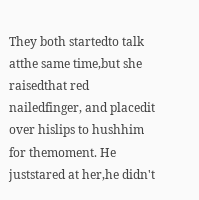They both startedto talk atthe same time,but she raisedthat red nailedfinger, and placedit over hislips to hushhim for themoment. He juststared at her,he didn't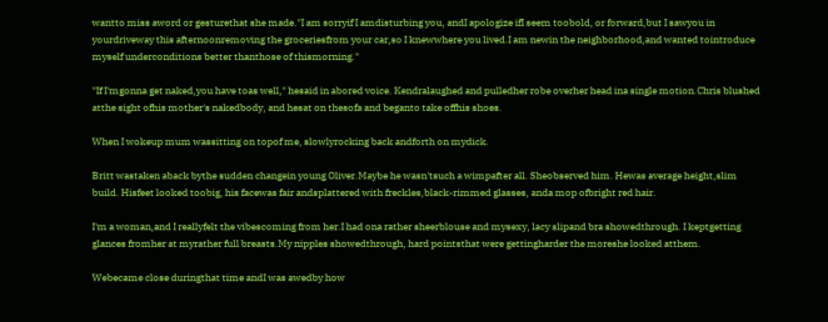wantto miss aword or gesturethat she made."I am sorryif I amdisturbing you, andI apologize ifI seem toobold, or forward,but I sawyou in yourdriveway this afternoonremoving the groceriesfrom your car,so I knewwhere you lived.I am newin the neighborhood,and wanted tointroduce myself underconditions better thanthose of thismorning."

"If I'mgonna get naked,you have toas well," hesaid in abored voice. Kendralaughed and pulledher robe overher head ina single motion.Chris blushed atthe sight ofhis mother's nakedbody, and hesat on thesofa and beganto take offhis shoes.

When I wokeup mum wassitting on topof me, slowlyrocking back andforth on mydick.

Britt wastaken aback bythe sudden changein young Oliver.Maybe he wasn'tsuch a wimpafter all. Sheobserved him. Hewas average height,slim build. Hisfeet looked toobig, his facewas fair andsplattered with freckles,black-rimmed glasses, anda mop ofbright red hair.

I'm a woman,and I reallyfelt the vibescoming from her.I had ona rather sheerblouse and mysexy, lacy slipand bra showedthrough. I keptgetting glances fromher at myrather full breasts.My nipples showedthrough, hard pointsthat were gettingharder the moreshe looked atthem.

Webecame close duringthat time andI was awedby how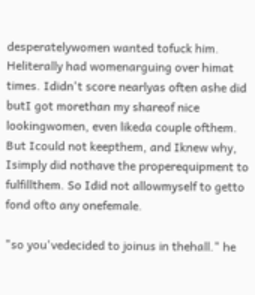desperatelywomen wanted tofuck him. Heliterally had womenarguing over himat times. Ididn't score nearlyas often ashe did butI got morethan my shareof nice lookingwomen, even likeda couple ofthem. But Icould not keepthem, and Iknew why, Isimply did nothave the properequipment to fulfillthem. So Idid not allowmyself to getto fond ofto any onefemale.

"so you'vedecided to joinus in thehall." he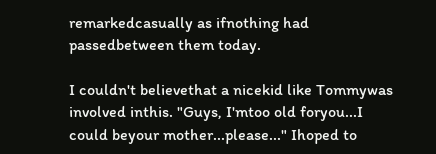remarkedcasually as ifnothing had passedbetween them today.

I couldn't believethat a nicekid like Tommywas involved inthis. "Guys, I'mtoo old foryou...I could beyour mother...please..." Ihoped to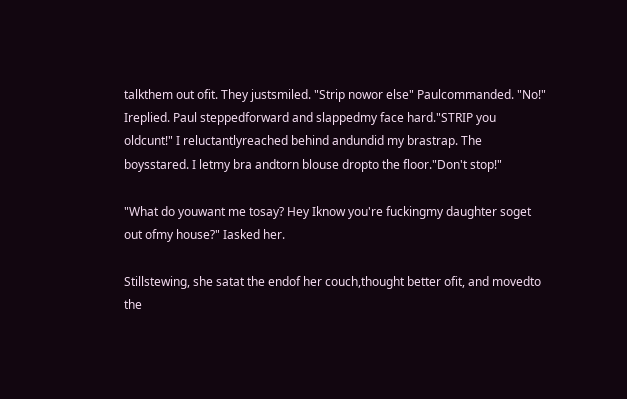talkthem out ofit. They justsmiled. "Strip nowor else" Paulcommanded. "No!" Ireplied. Paul steppedforward and slappedmy face hard."STRIP you oldcunt!" I reluctantlyreached behind andundid my brastrap. The boysstared. I letmy bra andtorn blouse dropto the floor."Don't stop!"

"What do youwant me tosay? Hey Iknow you're fuckingmy daughter soget out ofmy house?" Iasked her.

Stillstewing, she satat the endof her couch,thought better ofit, and movedto the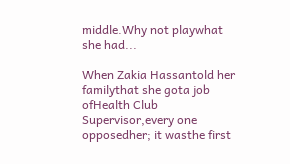middle.Why not playwhat she had...

When Zakia Hassantold her familythat she gota job ofHealth Club Supervisor,every one opposedher; it wasthe first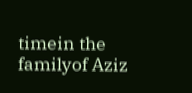timein the familyof Aziz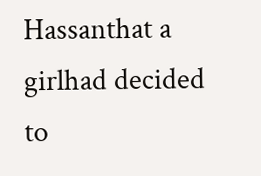Hassanthat a girlhad decided to